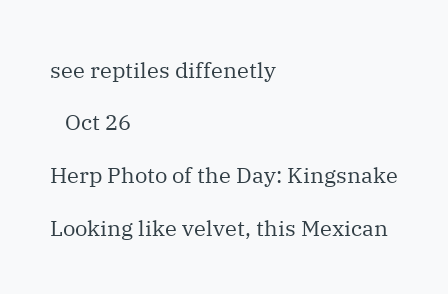see reptiles diffenetly

   Oct 26

Herp Photo of the Day: Kingsnake

Looking like velvet, this Mexican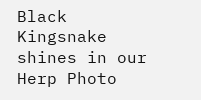Black Kingsnake shines in our Herp Photo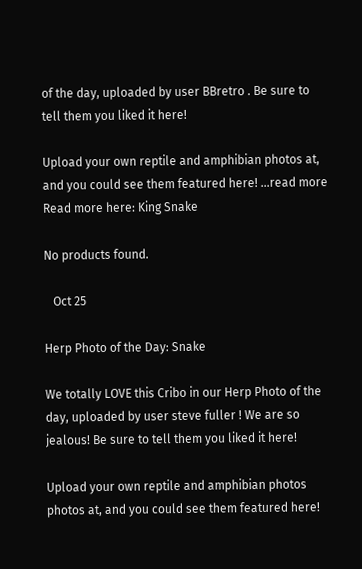of the day, uploaded by user BBretro . Be sure to tell them you liked it here!

Upload your own reptile and amphibian photos at, and you could see them featured here! …read more
Read more here: King Snake

No products found.

   Oct 25

Herp Photo of the Day: Snake

We totally LOVE this Cribo in our Herp Photo of the day, uploaded by user steve fuller ! We are so jealous! Be sure to tell them you liked it here!

Upload your own reptile and amphibian photos photos at, and you could see them featured here!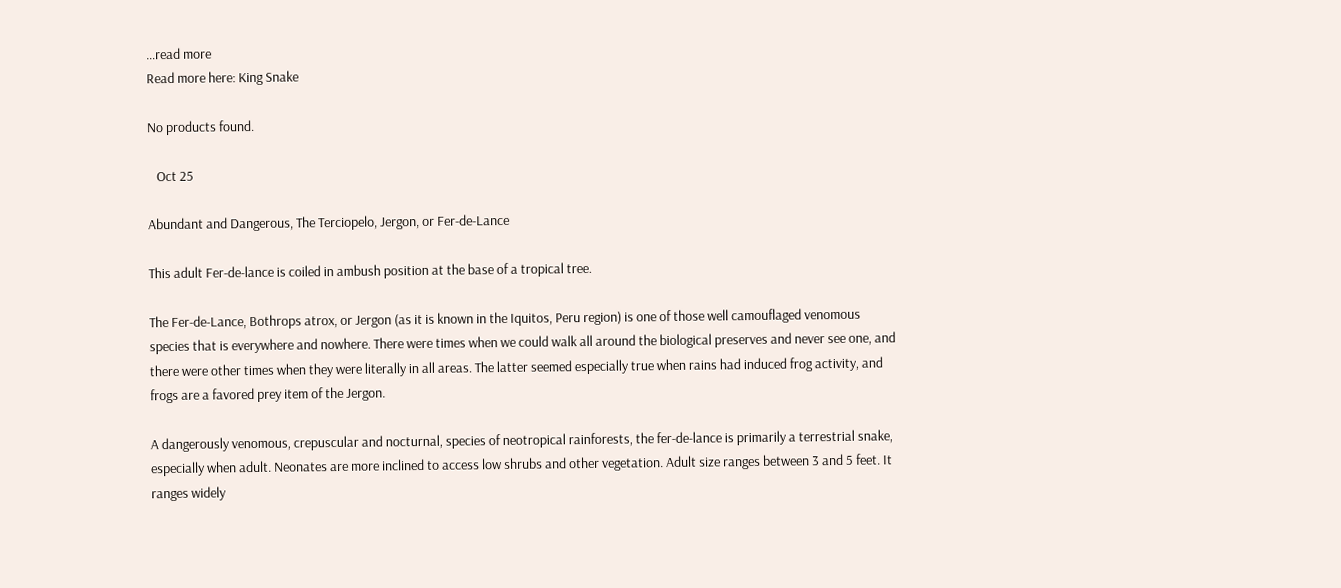…read more
Read more here: King Snake

No products found.

   Oct 25

Abundant and Dangerous, The Terciopelo, Jergon, or Fer-de-Lance

This adult Fer-de-lance is coiled in ambush position at the base of a tropical tree.

The Fer-de-Lance, Bothrops atrox, or Jergon (as it is known in the Iquitos, Peru region) is one of those well camouflaged venomous species that is everywhere and nowhere. There were times when we could walk all around the biological preserves and never see one, and there were other times when they were literally in all areas. The latter seemed especially true when rains had induced frog activity, and frogs are a favored prey item of the Jergon.

A dangerously venomous, crepuscular and nocturnal, species of neotropical rainforests, the fer-de-lance is primarily a terrestrial snake, especially when adult. Neonates are more inclined to access low shrubs and other vegetation. Adult size ranges between 3 and 5 feet. It ranges widely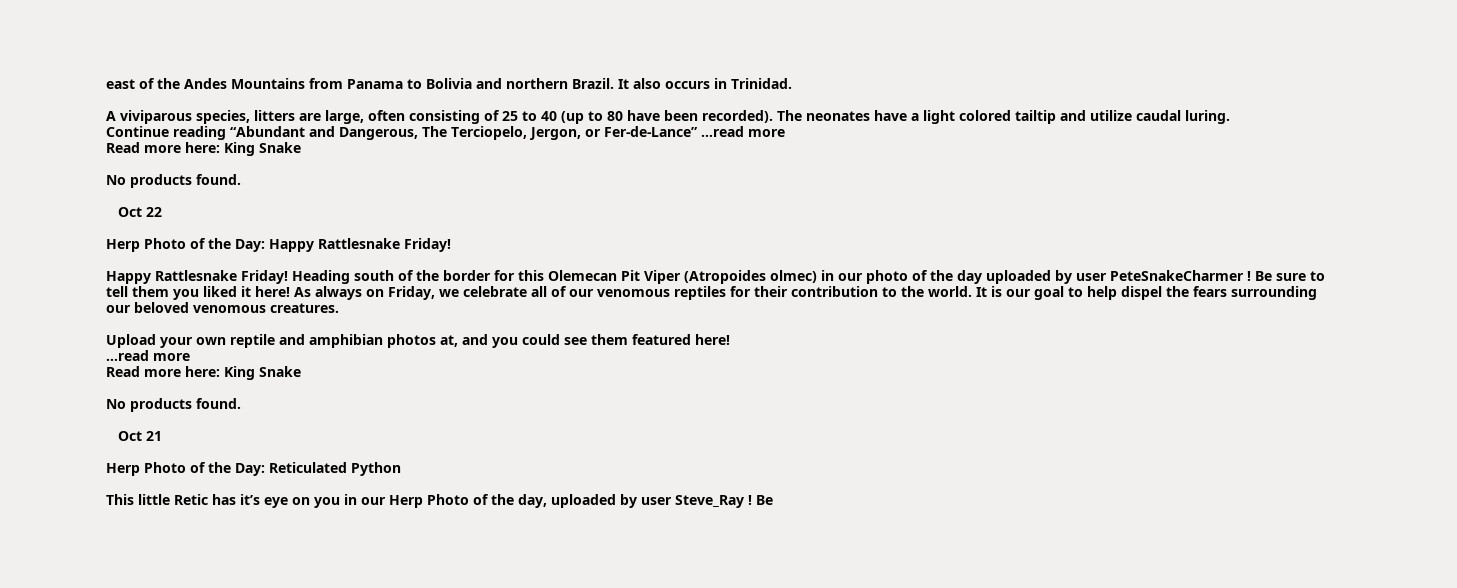east of the Andes Mountains from Panama to Bolivia and northern Brazil. It also occurs in Trinidad.

A viviparous species, litters are large, often consisting of 25 to 40 (up to 80 have been recorded). The neonates have a light colored tailtip and utilize caudal luring.
Continue reading “Abundant and Dangerous, The Terciopelo, Jergon, or Fer-de-Lance” …read more
Read more here: King Snake

No products found.

   Oct 22

Herp Photo of the Day: Happy Rattlesnake Friday!

Happy Rattlesnake Friday! Heading south of the border for this Olemecan Pit Viper (Atropoides olmec) in our photo of the day uploaded by user PeteSnakeCharmer ! Be sure to tell them you liked it here! As always on Friday, we celebrate all of our venomous reptiles for their contribution to the world. It is our goal to help dispel the fears surrounding our beloved venomous creatures.

Upload your own reptile and amphibian photos at, and you could see them featured here!
…read more
Read more here: King Snake

No products found.

   Oct 21

Herp Photo of the Day: Reticulated Python

This little Retic has it’s eye on you in our Herp Photo of the day, uploaded by user Steve_Ray ! Be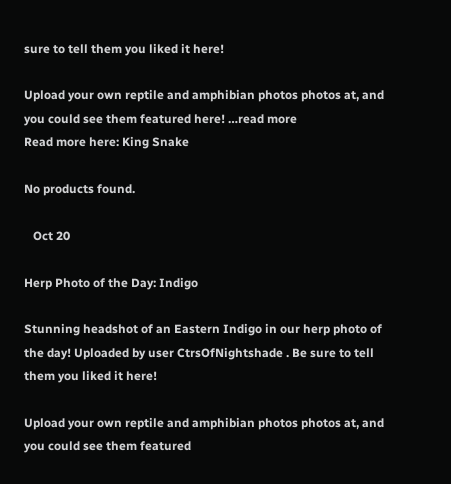sure to tell them you liked it here!

Upload your own reptile and amphibian photos photos at, and you could see them featured here! …read more
Read more here: King Snake

No products found.

   Oct 20

Herp Photo of the Day: Indigo

Stunning headshot of an Eastern Indigo in our herp photo of the day! Uploaded by user CtrsOfNightshade . Be sure to tell them you liked it here!

Upload your own reptile and amphibian photos photos at, and you could see them featured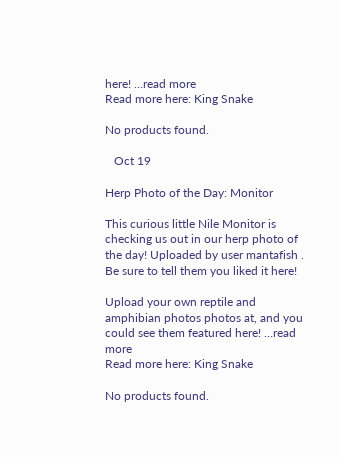here! …read more
Read more here: King Snake

No products found.

   Oct 19

Herp Photo of the Day: Monitor

This curious little Nile Monitor is checking us out in our herp photo of the day! Uploaded by user mantafish . Be sure to tell them you liked it here!

Upload your own reptile and amphibian photos photos at, and you could see them featured here! …read more
Read more here: King Snake

No products found.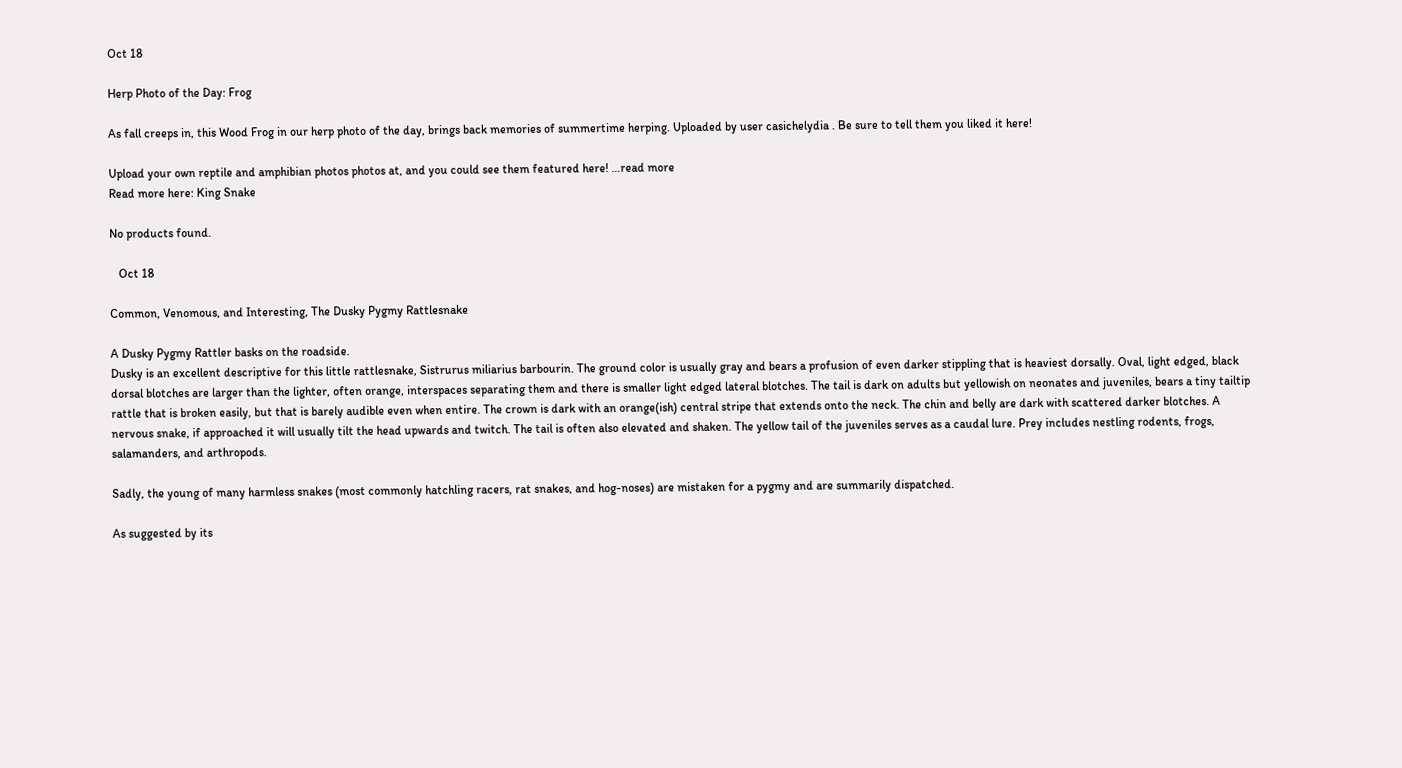Oct 18

Herp Photo of the Day: Frog

As fall creeps in, this Wood Frog in our herp photo of the day, brings back memories of summertime herping. Uploaded by user casichelydia . Be sure to tell them you liked it here!

Upload your own reptile and amphibian photos photos at, and you could see them featured here! …read more
Read more here: King Snake

No products found.

   Oct 18

Common, Venomous, and Interesting, The Dusky Pygmy Rattlesnake

A Dusky Pygmy Rattler basks on the roadside.
Dusky is an excellent descriptive for this little rattlesnake, Sistrurus miliarius barbourin. The ground color is usually gray and bears a profusion of even darker stippling that is heaviest dorsally. Oval, light edged, black dorsal blotches are larger than the lighter, often orange, interspaces separating them and there is smaller light edged lateral blotches. The tail is dark on adults but yellowish on neonates and juveniles, bears a tiny tailtip rattle that is broken easily, but that is barely audible even when entire. The crown is dark with an orange(ish) central stripe that extends onto the neck. The chin and belly are dark with scattered darker blotches. A nervous snake, if approached it will usually tilt the head upwards and twitch. The tail is often also elevated and shaken. The yellow tail of the juveniles serves as a caudal lure. Prey includes nestling rodents, frogs, salamanders, and arthropods.

Sadly, the young of many harmless snakes (most commonly hatchling racers, rat snakes, and hog-noses) are mistaken for a pygmy and are summarily dispatched.

As suggested by its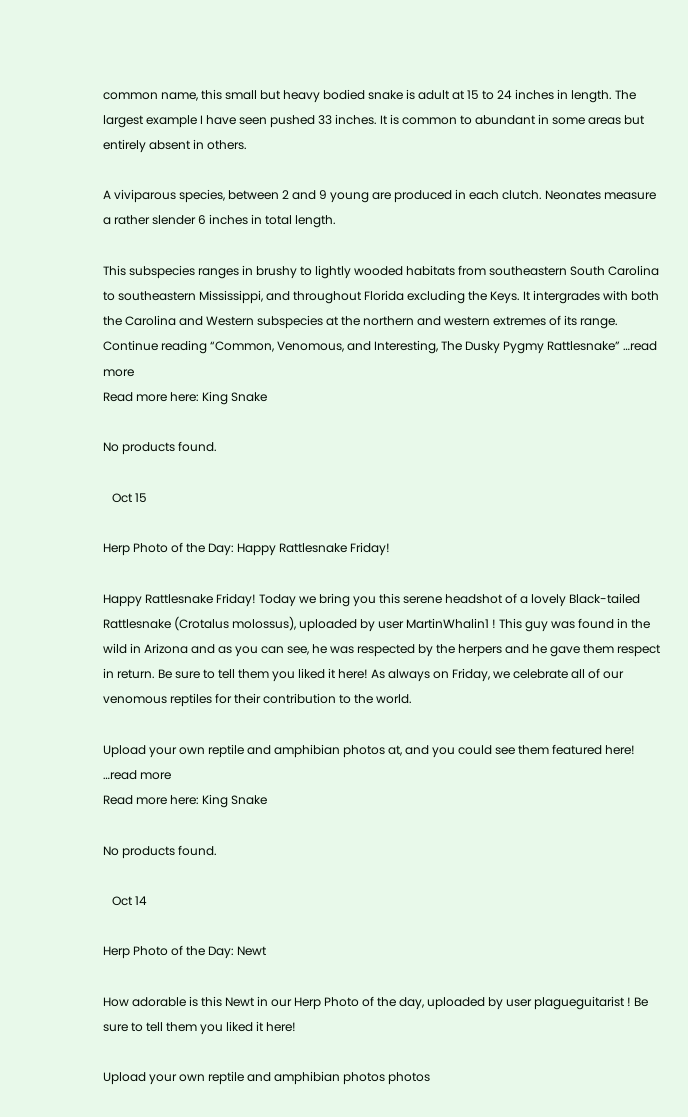common name, this small but heavy bodied snake is adult at 15 to 24 inches in length. The largest example I have seen pushed 33 inches. It is common to abundant in some areas but entirely absent in others.

A viviparous species, between 2 and 9 young are produced in each clutch. Neonates measure a rather slender 6 inches in total length.

This subspecies ranges in brushy to lightly wooded habitats from southeastern South Carolina to southeastern Mississippi, and throughout Florida excluding the Keys. It intergrades with both the Carolina and Western subspecies at the northern and western extremes of its range.
Continue reading “Common, Venomous, and Interesting, The Dusky Pygmy Rattlesnake” …read more
Read more here: King Snake

No products found.

   Oct 15

Herp Photo of the Day: Happy Rattlesnake Friday!

Happy Rattlesnake Friday! Today we bring you this serene headshot of a lovely Black-tailed Rattlesnake (Crotalus molossus), uploaded by user MartinWhalin1 ! This guy was found in the wild in Arizona and as you can see, he was respected by the herpers and he gave them respect in return. Be sure to tell them you liked it here! As always on Friday, we celebrate all of our venomous reptiles for their contribution to the world.

Upload your own reptile and amphibian photos at, and you could see them featured here! …read more
Read more here: King Snake

No products found.

   Oct 14

Herp Photo of the Day: Newt

How adorable is this Newt in our Herp Photo of the day, uploaded by user plagueguitarist ! Be sure to tell them you liked it here!

Upload your own reptile and amphibian photos photos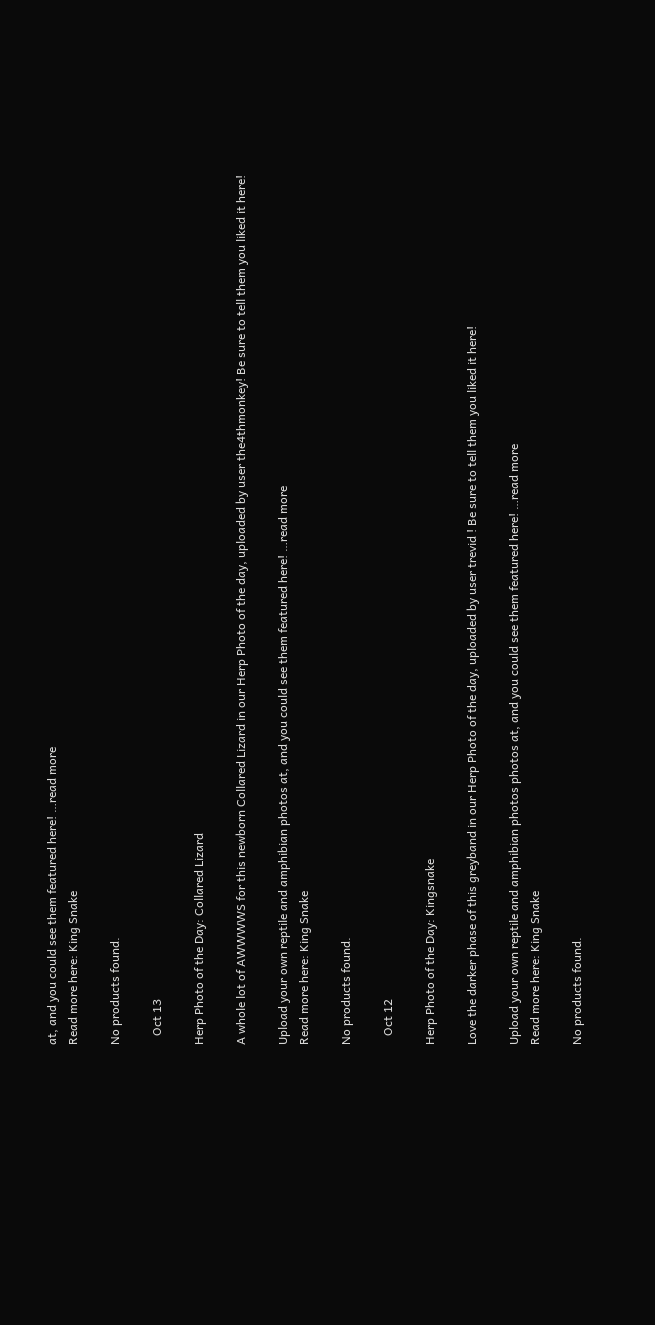at, and you could see them featured here! …read more
Read more here: King Snake

No products found.

   Oct 13

Herp Photo of the Day: Collared Lizard

A whole lot of AWWWWS for this newborn Collared Lizard in our Herp Photo of the day, uploaded by user the4thmonkey! Be sure to tell them you liked it here!

Upload your own reptile and amphibian photos at, and you could see them featured here! …read more
Read more here: King Snake

No products found.

   Oct 12

Herp Photo of the Day: Kingsnake

Love the darker phase of this greyband in our Herp Photo of the day, uploaded by user trevid ! Be sure to tell them you liked it here!

Upload your own reptile and amphibian photos photos at, and you could see them featured here! …read more
Read more here: King Snake

No products found.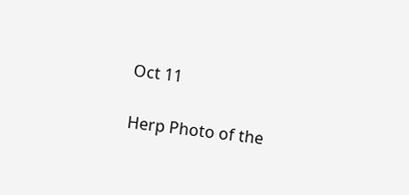Oct 11

Herp Photo of the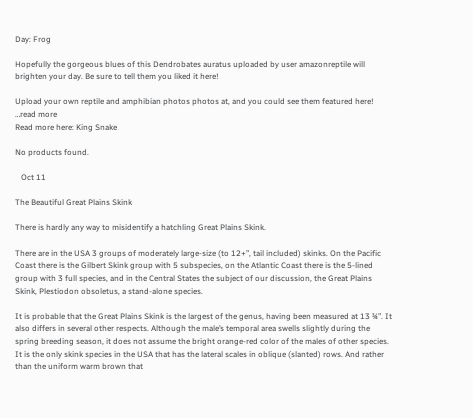Day: Frog

Hopefully the gorgeous blues of this Dendrobates auratus uploaded by user amazonreptile will brighten your day. Be sure to tell them you liked it here!

Upload your own reptile and amphibian photos photos at, and you could see them featured here! …read more
Read more here: King Snake

No products found.

   Oct 11

The Beautiful Great Plains Skink

There is hardly any way to misidentify a hatchling Great Plains Skink.

There are in the USA 3 groups of moderately large-size (to 12+”, tail included) skinks. On the Pacific Coast there is the Gilbert Skink group with 5 subspecies, on the Atlantic Coast there is the 5-lined group with 3 full species, and in the Central States the subject of our discussion, the Great Plains Skink, Plestiodon obsoletus, a stand-alone species.

It is probable that the Great Plains Skink is the largest of the genus, having been measured at 13 ¾”. It also differs in several other respects. Although the male’s temporal area swells slightly during the spring breeding season, it does not assume the bright orange-red color of the males of other species. It is the only skink species in the USA that has the lateral scales in oblique (slanted) rows. And rather than the uniform warm brown that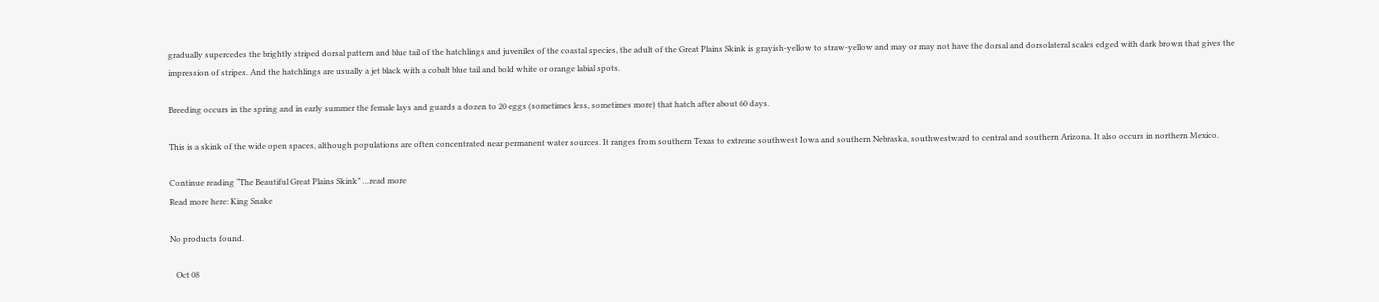gradually supercedes the brightly striped dorsal pattern and blue tail of the hatchlings and juveniles of the coastal species, the adult of the Great Plains Skink is grayish-yellow to straw-yellow and may or may not have the dorsal and dorsolateral scales edged with dark brown that gives the impression of stripes. And the hatchlings are usually a jet black with a cobalt blue tail and bold white or orange labial spots.

Breeding occurs in the spring and in early summer the female lays and guards a dozen to 20 eggs (sometimes less, sometimes more) that hatch after about 60 days.

This is a skink of the wide open spaces, although populations are often concentrated near permanent water sources. It ranges from southern Texas to extreme southwest Iowa and southern Nebraska, southwestward to central and southern Arizona. It also occurs in northern Mexico.

Continue reading “The Beautiful Great Plains Skink” …read more
Read more here: King Snake

No products found.

   Oct 08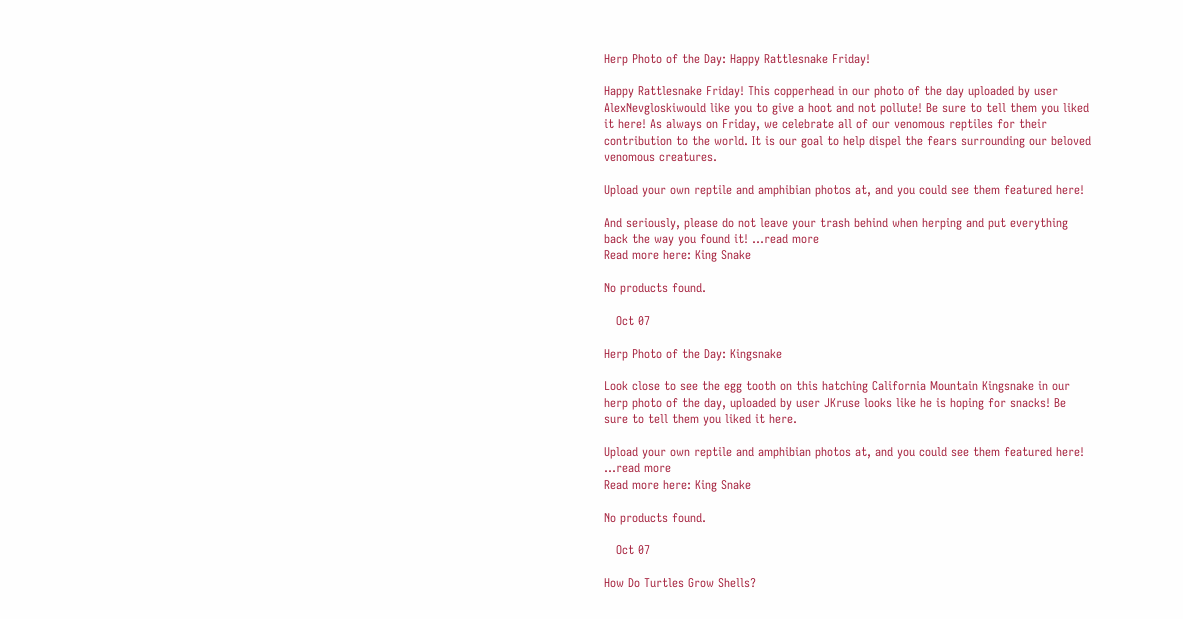Herp Photo of the Day: Happy Rattlesnake Friday!

Happy Rattlesnake Friday! This copperhead in our photo of the day uploaded by user AlexNevgloskiwould like you to give a hoot and not pollute! Be sure to tell them you liked it here! As always on Friday, we celebrate all of our venomous reptiles for their contribution to the world. It is our goal to help dispel the fears surrounding our beloved venomous creatures.

Upload your own reptile and amphibian photos at, and you could see them featured here!

And seriously, please do not leave your trash behind when herping and put everything back the way you found it! …read more
Read more here: King Snake

No products found.

   Oct 07

Herp Photo of the Day: Kingsnake

Look close to see the egg tooth on this hatching California Mountain Kingsnake in our herp photo of the day, uploaded by user JKruse looks like he is hoping for snacks! Be sure to tell them you liked it here.

Upload your own reptile and amphibian photos at, and you could see them featured here! …read more
Read more here: King Snake

No products found.

   Oct 07

How Do Turtles Grow Shells?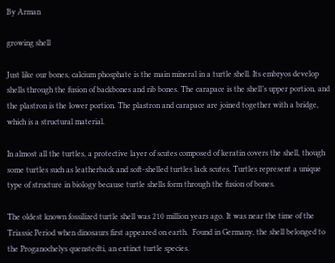By Arman

growing shell

Just like our bones, calcium phosphate is the main mineral in a turtle shell. Its embryos develop shells through the fusion of backbones and rib bones. The carapace is the shell’s upper portion, and the plastron is the lower portion. The plastron and carapace are joined together with a bridge, which is a structural material.

In almost all the turtles, a protective layer of scutes composed of keratin covers the shell, though some turtles such as leatherback and soft-shelled turtles lack scutes. Turtles represent a unique type of structure in biology because turtle shells form through the fusion of bones.

The oldest known fossilized turtle shell was 210 million years ago. It was near the time of the Triassic Period when dinosaurs first appeared on earth.  Found in Germany, the shell belonged to the Proganochelys quenstedti, an extinct turtle species.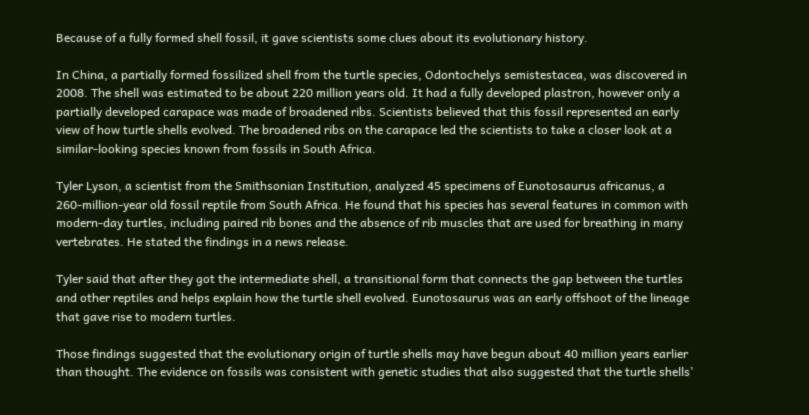Because of a fully formed shell fossil, it gave scientists some clues about its evolutionary history.

In China, a partially formed fossilized shell from the turtle species, Odontochelys semistestacea, was discovered in 2008. The shell was estimated to be about 220 million years old. It had a fully developed plastron, however only a partially developed carapace was made of broadened ribs. Scientists believed that this fossil represented an early view of how turtle shells evolved. The broadened ribs on the carapace led the scientists to take a closer look at a similar-looking species known from fossils in South Africa.

Tyler Lyson, a scientist from the Smithsonian Institution, analyzed 45 specimens of Eunotosaurus africanus, a 260-million-year old fossil reptile from South Africa. He found that his species has several features in common with modern-day turtles, including paired rib bones and the absence of rib muscles that are used for breathing in many vertebrates. He stated the findings in a news release.

Tyler said that after they got the intermediate shell, a transitional form that connects the gap between the turtles and other reptiles and helps explain how the turtle shell evolved. Eunotosaurus was an early offshoot of the lineage that gave rise to modern turtles.

Those findings suggested that the evolutionary origin of turtle shells may have begun about 40 million years earlier than thought. The evidence on fossils was consistent with genetic studies that also suggested that the turtle shells’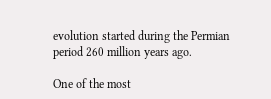evolution started during the Permian period 260 million years ago.

One of the most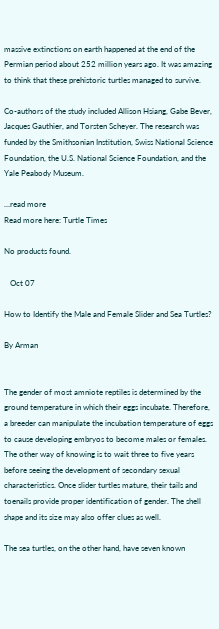massive extinctions on earth happened at the end of the Permian period about 252 million years ago. It was amazing to think that these prehistoric turtles managed to survive.

Co-authors of the study included Allison Hsiang, Gabe Bever, Jacques Gauthier, and Torsten Scheyer. The research was funded by the Smithsonian Institution, Swiss National Science Foundation, the U.S. National Science Foundation, and the Yale Peabody Museum.

…read more
Read more here: Turtle Times

No products found.

   Oct 07

How to Identify the Male and Female Slider and Sea Turtles?

By Arman


The gender of most amniote reptiles is determined by the ground temperature in which their eggs incubate. Therefore, a breeder can manipulate the incubation temperature of eggs to cause developing embryos to become males or females. The other way of knowing is to wait three to five years before seeing the development of secondary sexual characteristics. Once slider turtles mature, their tails and toenails provide proper identification of gender. The shell shape and its size may also offer clues as well.

The sea turtles, on the other hand, have seven known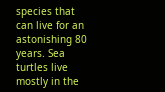species that can live for an astonishing 80 years. Sea turtles live mostly in the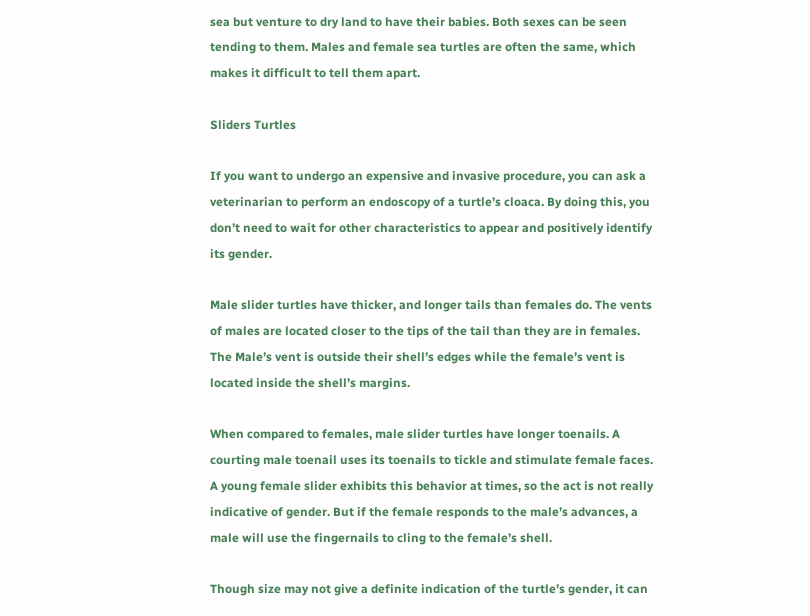sea but venture to dry land to have their babies. Both sexes can be seen tending to them. Males and female sea turtles are often the same, which makes it difficult to tell them apart.

Sliders Turtles

If you want to undergo an expensive and invasive procedure, you can ask a veterinarian to perform an endoscopy of a turtle’s cloaca. By doing this, you don’t need to wait for other characteristics to appear and positively identify its gender.

Male slider turtles have thicker, and longer tails than females do. The vents of males are located closer to the tips of the tail than they are in females. The Male’s vent is outside their shell’s edges while the female’s vent is located inside the shell’s margins.

When compared to females, male slider turtles have longer toenails. A courting male toenail uses its toenails to tickle and stimulate female faces. A young female slider exhibits this behavior at times, so the act is not really indicative of gender. But if the female responds to the male’s advances, a male will use the fingernails to cling to the female’s shell.

Though size may not give a definite indication of the turtle’s gender, it can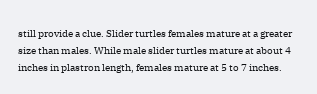still provide a clue. Slider turtles females mature at a greater size than males. While male slider turtles mature at about 4 inches in plastron length, females mature at 5 to 7 inches.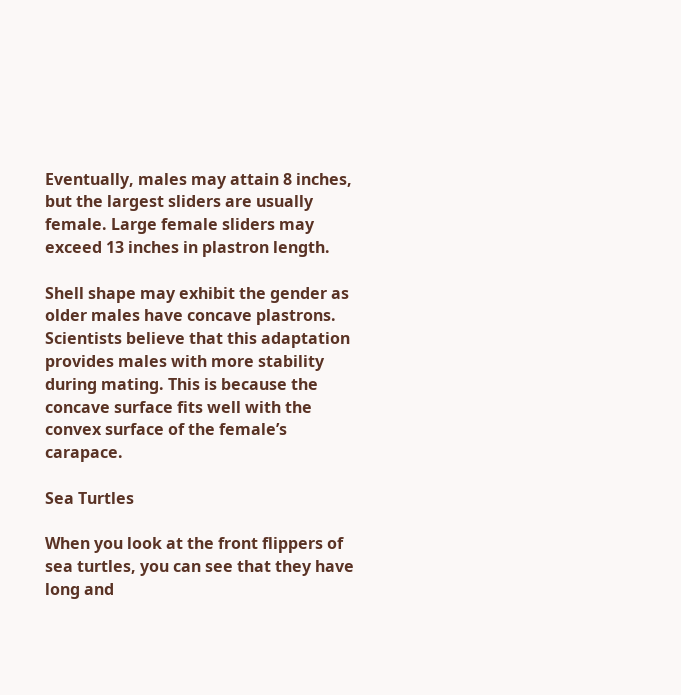Eventually, males may attain 8 inches, but the largest sliders are usually female. Large female sliders may exceed 13 inches in plastron length.

Shell shape may exhibit the gender as older males have concave plastrons. Scientists believe that this adaptation provides males with more stability during mating. This is because the concave surface fits well with the convex surface of the female’s carapace.

Sea Turtles

When you look at the front flippers of sea turtles, you can see that they have long and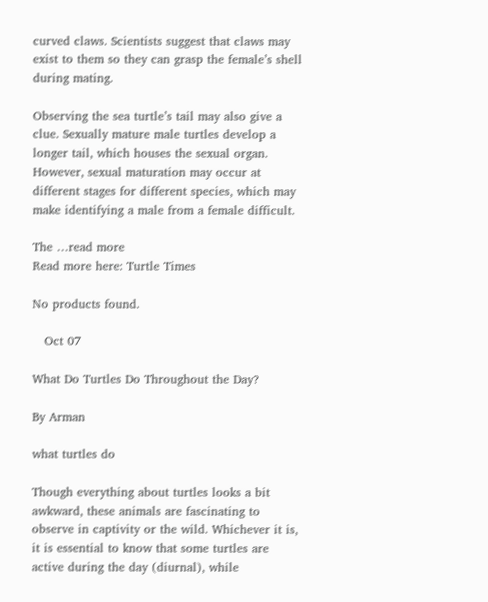curved claws. Scientists suggest that claws may exist to them so they can grasp the female’s shell during mating.

Observing the sea turtle’s tail may also give a clue. Sexually mature male turtles develop a longer tail, which houses the sexual organ. However, sexual maturation may occur at different stages for different species, which may make identifying a male from a female difficult.

The …read more
Read more here: Turtle Times

No products found.

   Oct 07

What Do Turtles Do Throughout the Day?

By Arman

what turtles do

Though everything about turtles looks a bit awkward, these animals are fascinating to observe in captivity or the wild. Whichever it is, it is essential to know that some turtles are active during the day (diurnal), while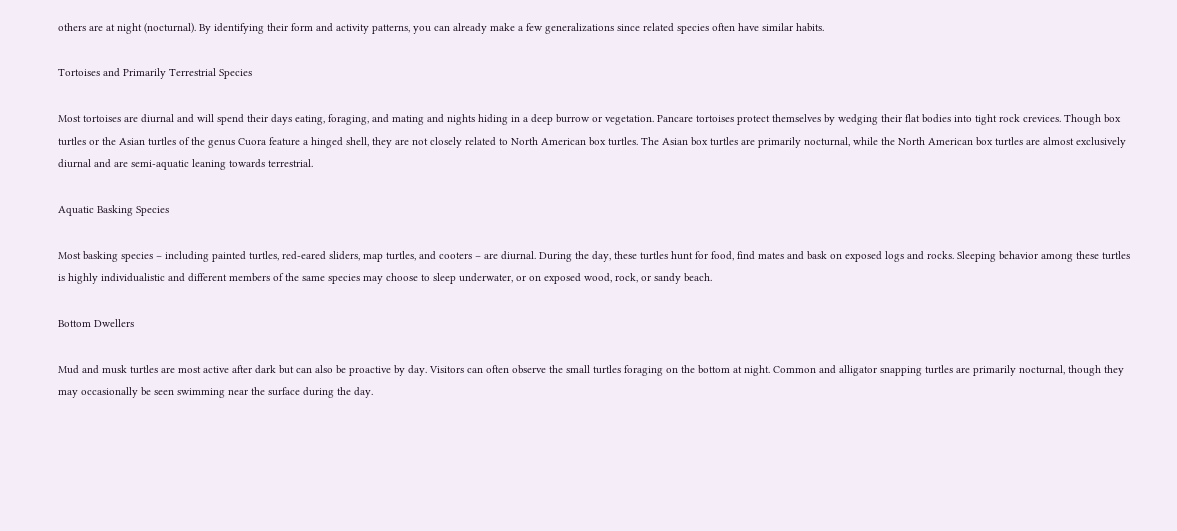others are at night (nocturnal). By identifying their form and activity patterns, you can already make a few generalizations since related species often have similar habits.

Tortoises and Primarily Terrestrial Species

Most tortoises are diurnal and will spend their days eating, foraging, and mating and nights hiding in a deep burrow or vegetation. Pancare tortoises protect themselves by wedging their flat bodies into tight rock crevices. Though box turtles or the Asian turtles of the genus Cuora feature a hinged shell, they are not closely related to North American box turtles. The Asian box turtles are primarily nocturnal, while the North American box turtles are almost exclusively diurnal and are semi-aquatic leaning towards terrestrial.

Aquatic Basking Species

Most basking species – including painted turtles, red-eared sliders, map turtles, and cooters – are diurnal. During the day, these turtles hunt for food, find mates and bask on exposed logs and rocks. Sleeping behavior among these turtles is highly individualistic and different members of the same species may choose to sleep underwater, or on exposed wood, rock, or sandy beach.

Bottom Dwellers

Mud and musk turtles are most active after dark but can also be proactive by day. Visitors can often observe the small turtles foraging on the bottom at night. Common and alligator snapping turtles are primarily nocturnal, though they may occasionally be seen swimming near the surface during the day.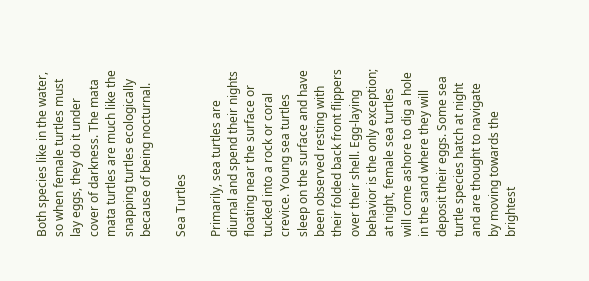Both species like in the water, so when female turtles must lay eggs, they do it under cover of darkness. The mata mata turtles are much like the snapping turtles ecologically because of being nocturnal.

Sea Turtles

Primarily, sea turtles are diurnal and spend their nights floating near the surface or tucked into a rock or coral crevice. Young sea turtles sleep on the surface and have been observed resting with their folded back front flippers over their shell. Egg-laying behavior is the only exception; at night, female sea turtles will come ashore to dig a hole in the sand where they will deposit their eggs. Some sea turtle species hatch at night and are thought to navigate by moving towards the brightest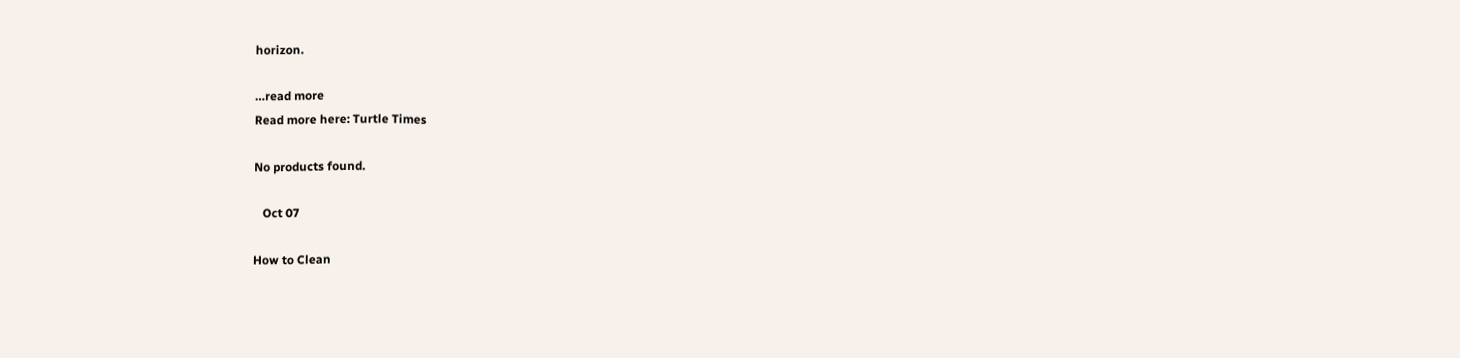horizon.

…read more
Read more here: Turtle Times

No products found.

   Oct 07

How to Clean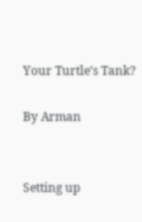Your Turtle’s Tank?

By Arman


Setting up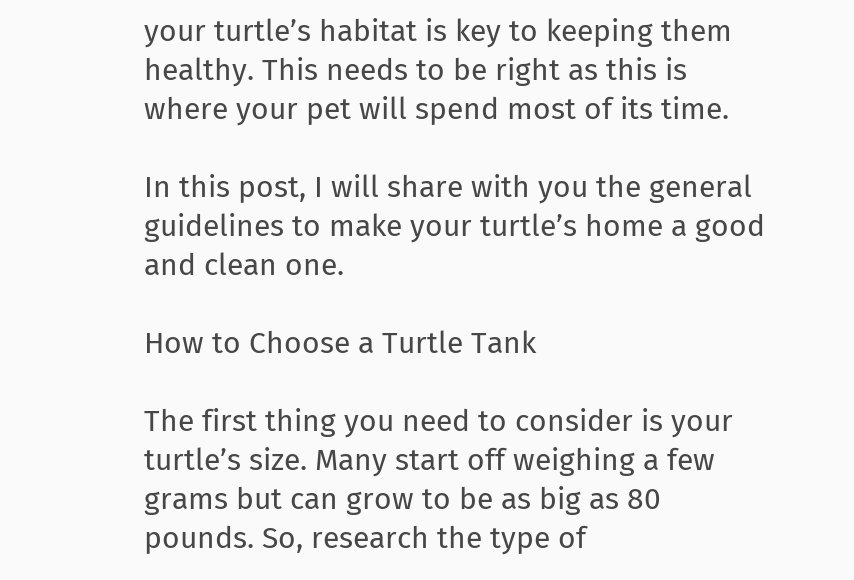your turtle’s habitat is key to keeping them healthy. This needs to be right as this is where your pet will spend most of its time.

In this post, I will share with you the general guidelines to make your turtle’s home a good and clean one.

How to Choose a Turtle Tank

The first thing you need to consider is your turtle’s size. Many start off weighing a few grams but can grow to be as big as 80 pounds. So, research the type of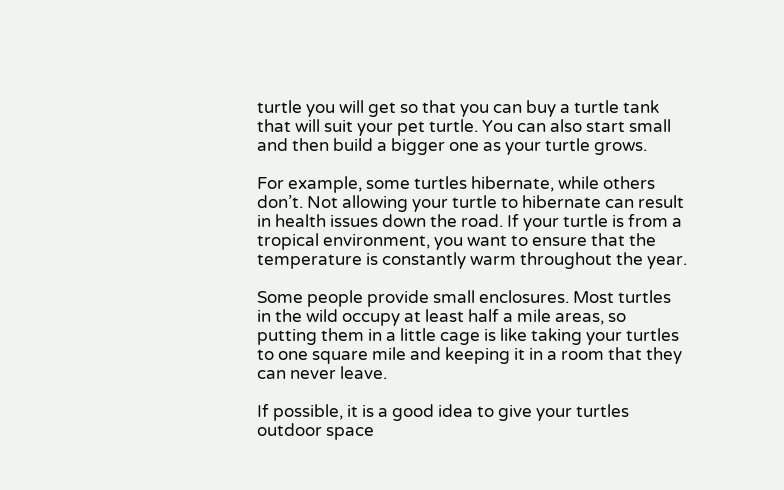turtle you will get so that you can buy a turtle tank that will suit your pet turtle. You can also start small and then build a bigger one as your turtle grows.

For example, some turtles hibernate, while others don’t. Not allowing your turtle to hibernate can result in health issues down the road. If your turtle is from a tropical environment, you want to ensure that the temperature is constantly warm throughout the year.

Some people provide small enclosures. Most turtles in the wild occupy at least half a mile areas, so putting them in a little cage is like taking your turtles to one square mile and keeping it in a room that they can never leave.

If possible, it is a good idea to give your turtles outdoor space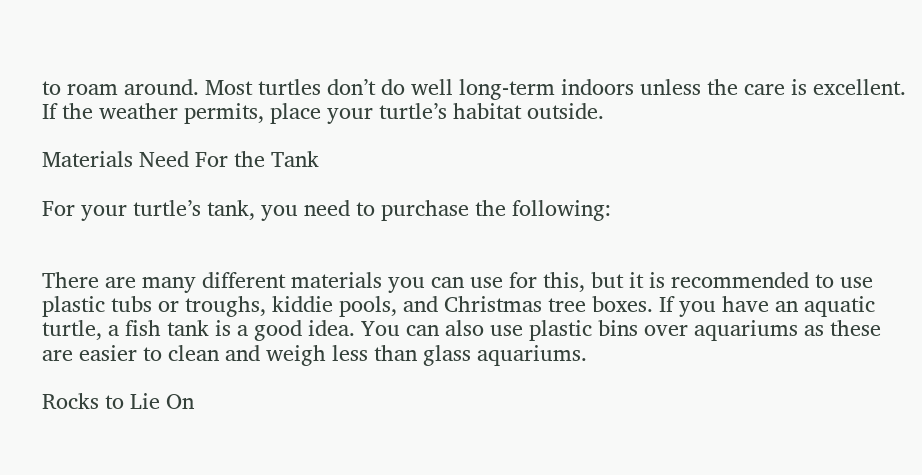to roam around. Most turtles don’t do well long-term indoors unless the care is excellent. If the weather permits, place your turtle’s habitat outside.

Materials Need For the Tank

For your turtle’s tank, you need to purchase the following:


There are many different materials you can use for this, but it is recommended to use plastic tubs or troughs, kiddie pools, and Christmas tree boxes. If you have an aquatic turtle, a fish tank is a good idea. You can also use plastic bins over aquariums as these are easier to clean and weigh less than glass aquariums.

Rocks to Lie On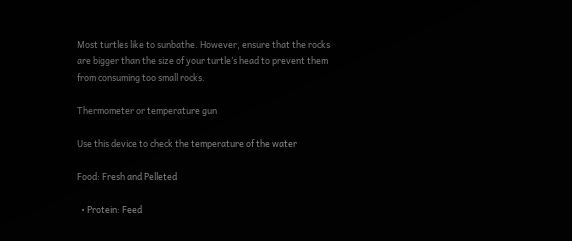Most turtles like to sunbathe. However, ensure that the rocks are bigger than the size of your turtle’s head to prevent them from consuming too small rocks.

Thermometer or temperature gun

Use this device to check the temperature of the water

Food: Fresh and Pelleted

  • Protein: Feed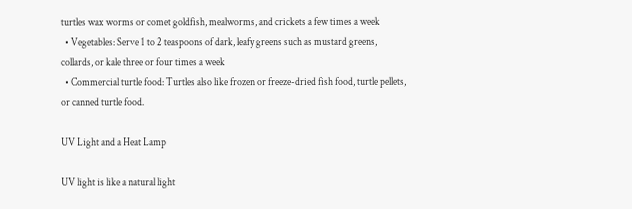turtles wax worms or comet goldfish, mealworms, and crickets a few times a week
  • Vegetables: Serve 1 to 2 teaspoons of dark, leafy greens such as mustard greens, collards, or kale three or four times a week
  • Commercial turtle food: Turtles also like frozen or freeze-dried fish food, turtle pellets, or canned turtle food.

UV Light and a Heat Lamp

UV light is like a natural light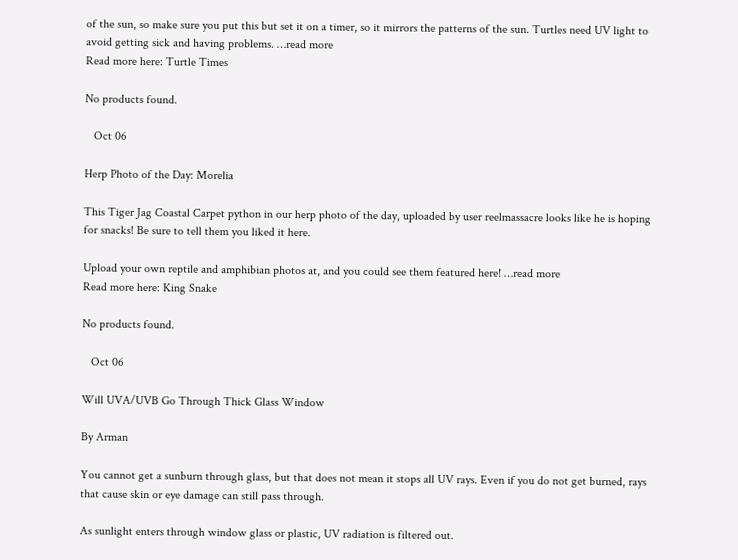of the sun, so make sure you put this but set it on a timer, so it mirrors the patterns of the sun. Turtles need UV light to avoid getting sick and having problems. …read more
Read more here: Turtle Times

No products found.

   Oct 06

Herp Photo of the Day: Morelia

This Tiger Jag Coastal Carpet python in our herp photo of the day, uploaded by user reelmassacre looks like he is hoping for snacks! Be sure to tell them you liked it here.

Upload your own reptile and amphibian photos at, and you could see them featured here! …read more
Read more here: King Snake

No products found.

   Oct 06

Will UVA/UVB Go Through Thick Glass Window

By Arman

You cannot get a sunburn through glass, but that does not mean it stops all UV rays. Even if you do not get burned, rays that cause skin or eye damage can still pass through.

As sunlight enters through window glass or plastic, UV radiation is filtered out.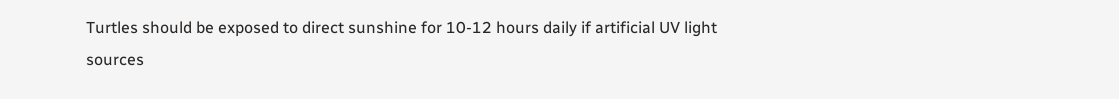Turtles should be exposed to direct sunshine for 10-12 hours daily if artificial UV light sources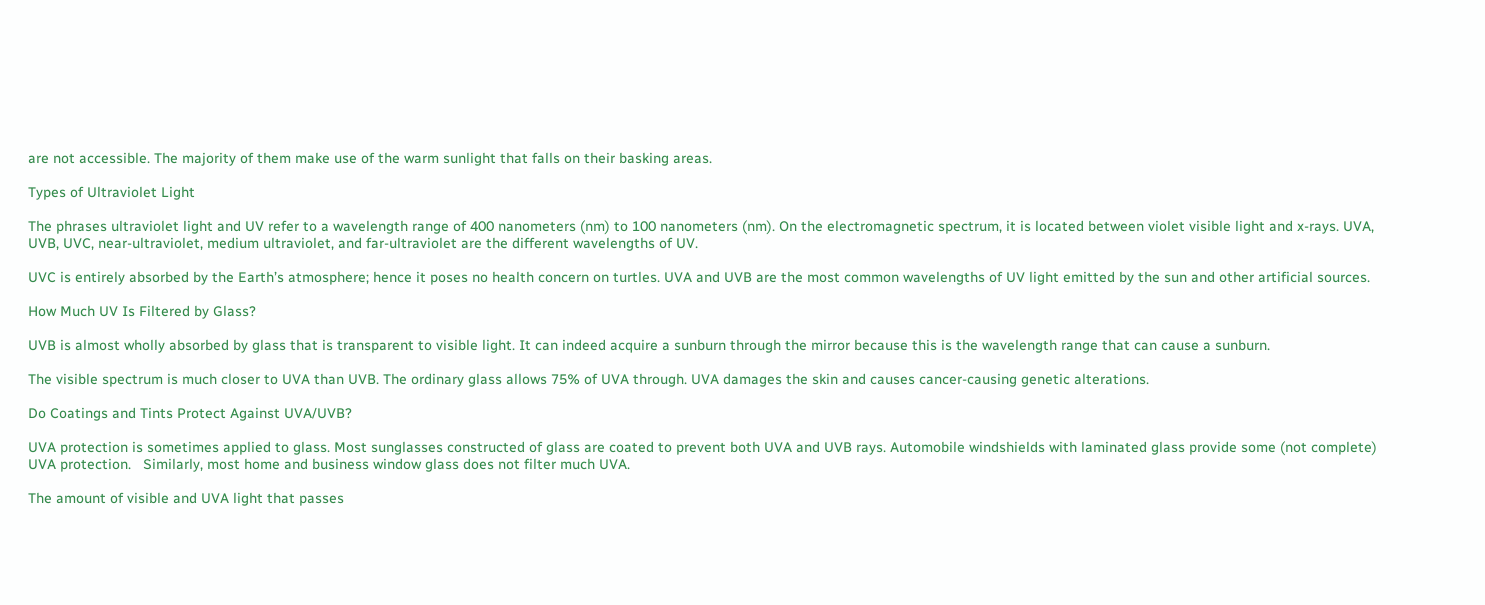are not accessible. The majority of them make use of the warm sunlight that falls on their basking areas.

Types of Ultraviolet Light

The phrases ultraviolet light and UV refer to a wavelength range of 400 nanometers (nm) to 100 nanometers (nm). On the electromagnetic spectrum, it is located between violet visible light and x-rays. UVA, UVB, UVC, near-ultraviolet, medium ultraviolet, and far-ultraviolet are the different wavelengths of UV.

UVC is entirely absorbed by the Earth’s atmosphere; hence it poses no health concern on turtles. UVA and UVB are the most common wavelengths of UV light emitted by the sun and other artificial sources.

How Much UV Is Filtered by Glass?

UVB is almost wholly absorbed by glass that is transparent to visible light. It can indeed acquire a sunburn through the mirror because this is the wavelength range that can cause a sunburn.

The visible spectrum is much closer to UVA than UVB. The ordinary glass allows 75% of UVA through. UVA damages the skin and causes cancer-causing genetic alterations.

Do Coatings and Tints Protect Against UVA/UVB?

UVA protection is sometimes applied to glass. Most sunglasses constructed of glass are coated to prevent both UVA and UVB rays. Automobile windshields with laminated glass provide some (not complete) UVA protection.   Similarly, most home and business window glass does not filter much UVA.

The amount of visible and UVA light that passes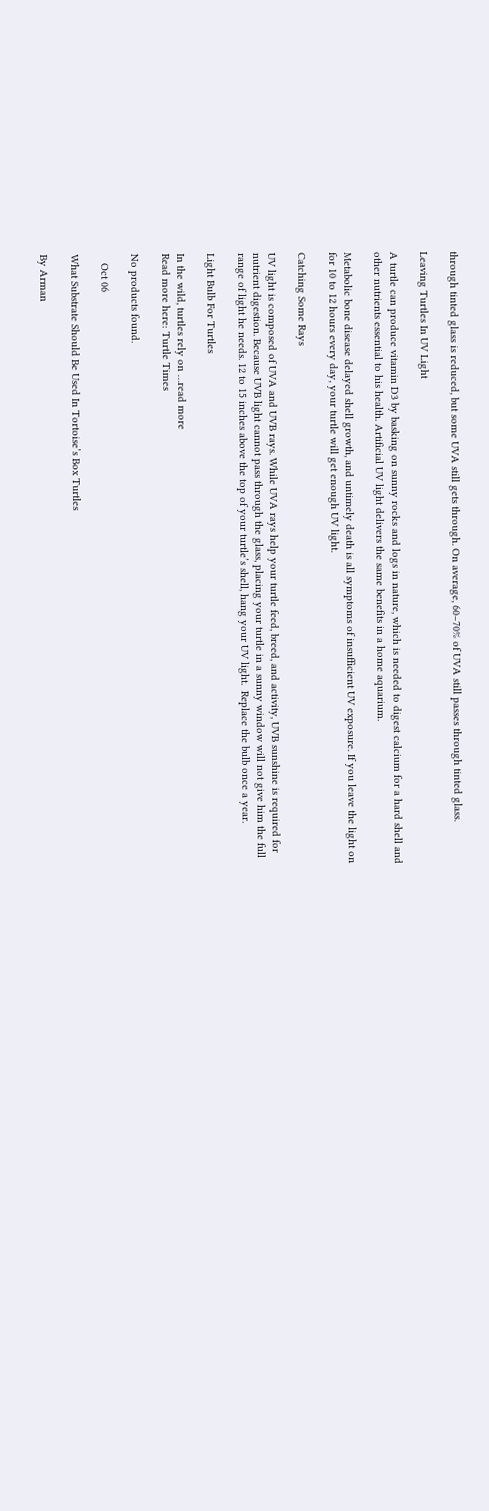through tinted glass is reduced, but some UVA still gets through. On average, 60–70% of UVA still passes through tinted glass.

Leaving Turtles In UV Light

A turtle can produce vitamin D3 by basking on sunny rocks and logs in nature, which is needed to digest calcium for a hard shell and other nutrients essential to his health. Artificial UV light delivers the same benefits in a home aquarium.

Metabolic bone disease delayed shell growth, and untimely death is all symptoms of insufficient UV exposure. If you leave the light on for 10 to 12 hours every day, your turtle will get enough UV light.

Catching Some Rays

UV light is composed of UVA and UVB rays. While UVA rays help your turtle feed, breed, and activity, UVB sunshine is required for nutrient digestion. Because UVB light cannot pass through the glass, placing your turtle in a sunny window will not give him the full range of light he needs. 12 to 15 inches above the top of your turtle’s shell, hang your UV light.  Replace the bulb once a year.

Light Bulb For Turtles

In the wild, turtles rely on …read more
Read more here: Turtle Times

No products found.

   Oct 06

What Substrate Should Be Used In Tortoise’s Box Turtles

By Arman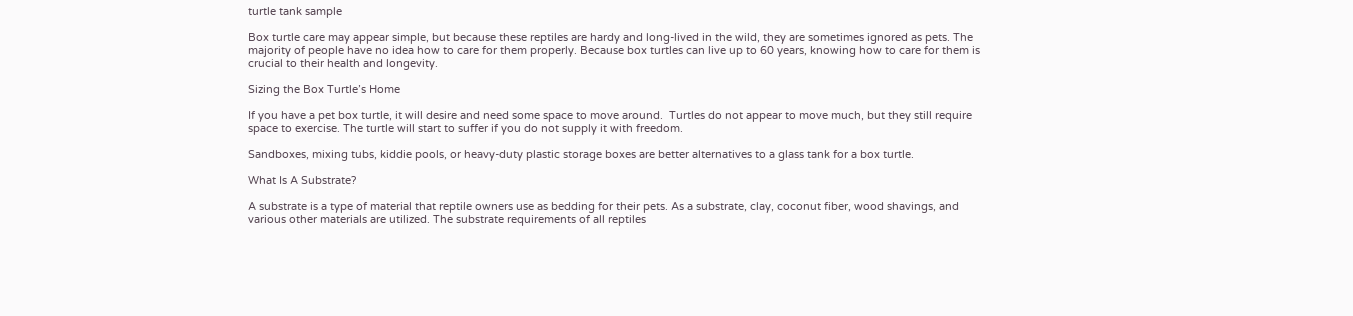turtle tank sample

Box turtle care may appear simple, but because these reptiles are hardy and long-lived in the wild, they are sometimes ignored as pets. The majority of people have no idea how to care for them properly. Because box turtles can live up to 60 years, knowing how to care for them is crucial to their health and longevity.

Sizing the Box Turtle’s Home

If you have a pet box turtle, it will desire and need some space to move around.  Turtles do not appear to move much, but they still require space to exercise. The turtle will start to suffer if you do not supply it with freedom.

Sandboxes, mixing tubs, kiddie pools, or heavy-duty plastic storage boxes are better alternatives to a glass tank for a box turtle.

What Is A Substrate?

A substrate is a type of material that reptile owners use as bedding for their pets. As a substrate, clay, coconut fiber, wood shavings, and various other materials are utilized. The substrate requirements of all reptiles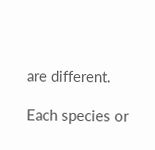are different.

Each species or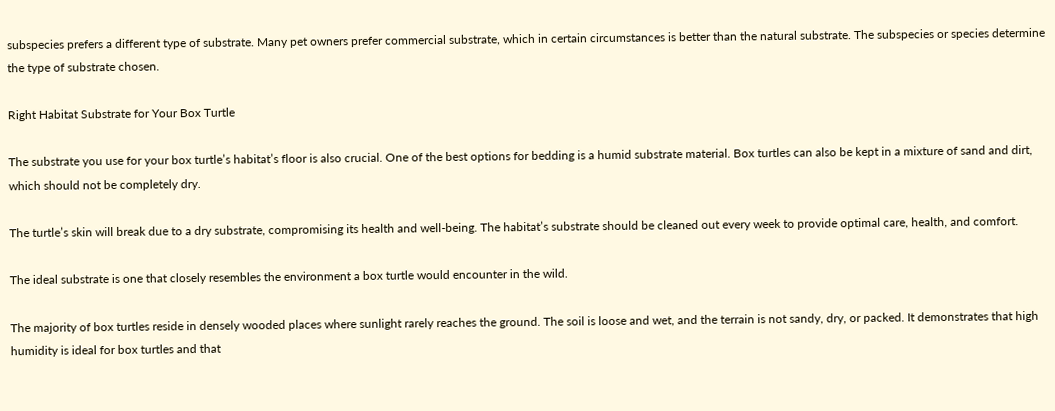subspecies prefers a different type of substrate. Many pet owners prefer commercial substrate, which in certain circumstances is better than the natural substrate. The subspecies or species determine the type of substrate chosen.

Right Habitat Substrate for Your Box Turtle

The substrate you use for your box turtle’s habitat’s floor is also crucial. One of the best options for bedding is a humid substrate material. Box turtles can also be kept in a mixture of sand and dirt, which should not be completely dry.

The turtle’s skin will break due to a dry substrate, compromising its health and well-being. The habitat’s substrate should be cleaned out every week to provide optimal care, health, and comfort.

The ideal substrate is one that closely resembles the environment a box turtle would encounter in the wild.

The majority of box turtles reside in densely wooded places where sunlight rarely reaches the ground. The soil is loose and wet, and the terrain is not sandy, dry, or packed. It demonstrates that high humidity is ideal for box turtles and that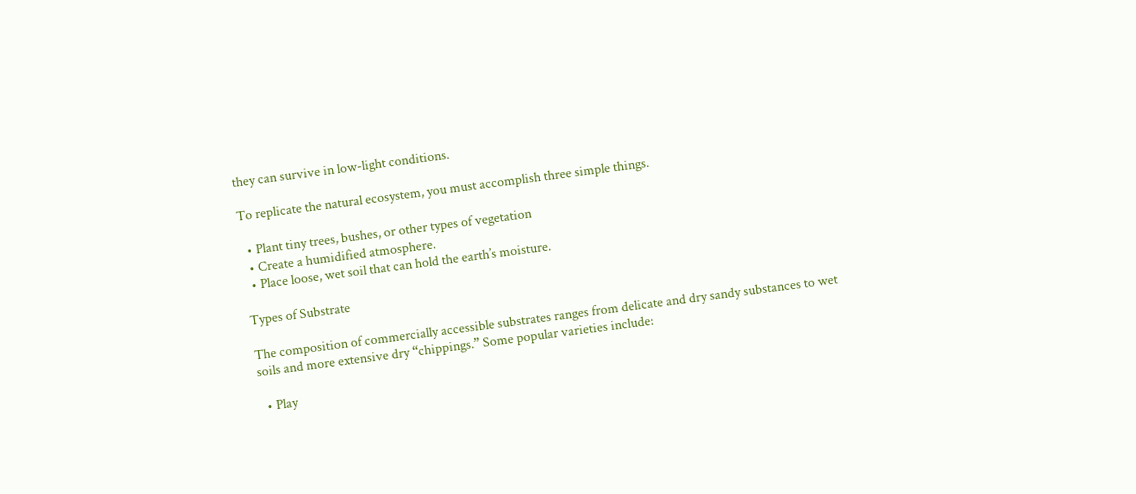they can survive in low-light conditions.

To replicate the natural ecosystem, you must accomplish three simple things.

  • Plant tiny trees, bushes, or other types of vegetation
  • Create a humidified atmosphere.
  • Place loose, wet soil that can hold the earth’s moisture.

Types of Substrate

The composition of commercially accessible substrates ranges from delicate and dry sandy substances to wet soils and more extensive dry “chippings.” Some popular varieties include:

  • Play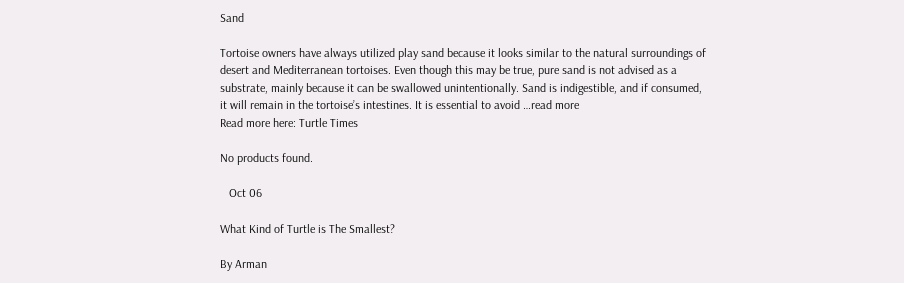Sand

Tortoise owners have always utilized play sand because it looks similar to the natural surroundings of desert and Mediterranean tortoises. Even though this may be true, pure sand is not advised as a substrate, mainly because it can be swallowed unintentionally. Sand is indigestible, and if consumed, it will remain in the tortoise’s intestines. It is essential to avoid …read more
Read more here: Turtle Times

No products found.

   Oct 06

What Kind of Turtle is The Smallest?

By Arman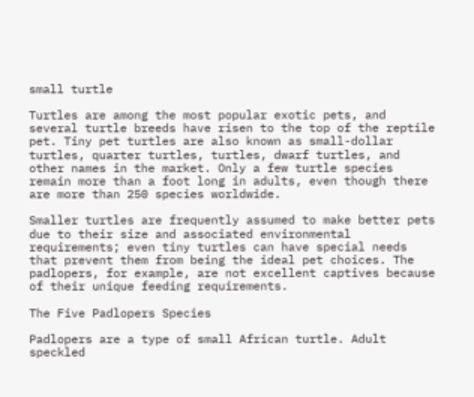small turtle

Turtles are among the most popular exotic pets, and several turtle breeds have risen to the top of the reptile pet. Tiny pet turtles are also known as small-dollar turtles, quarter turtles, turtles, dwarf turtles, and other names in the market. Only a few turtle species remain more than a foot long in adults, even though there are more than 250 species worldwide.

Smaller turtles are frequently assumed to make better pets due to their size and associated environmental requirements; even tiny turtles can have special needs that prevent them from being the ideal pet choices. The padlopers, for example, are not excellent captives because of their unique feeding requirements.

The Five Padlopers Species

Padlopers are a type of small African turtle. Adult speckled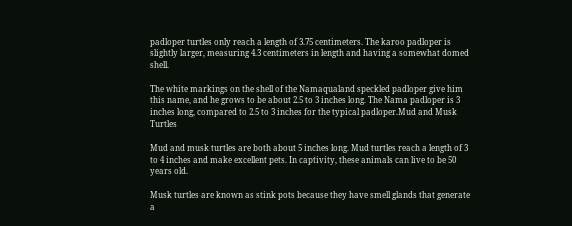padloper turtles only reach a length of 3.75 centimeters. The karoo padloper is slightly larger, measuring 4.3 centimeters in length and having a somewhat domed shell.

The white markings on the shell of the Namaqualand speckled padloper give him this name, and he grows to be about 2.5 to 3 inches long. The Nama padloper is 3 inches long, compared to 2.5 to 3 inches for the typical padloper.Mud and Musk Turtles

Mud and musk turtles are both about 5 inches long. Mud turtles reach a length of 3 to 4 inches and make excellent pets. In captivity, these animals can live to be 50 years old.

Musk turtles are known as stink pots because they have smell glands that generate a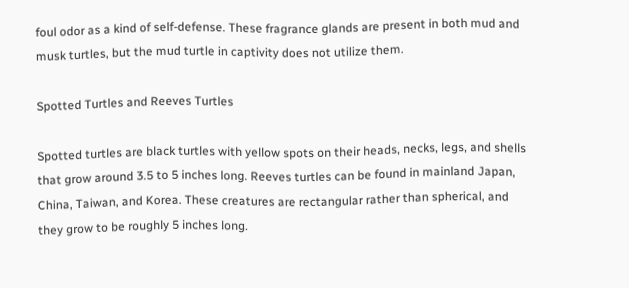foul odor as a kind of self-defense. These fragrance glands are present in both mud and musk turtles, but the mud turtle in captivity does not utilize them.

Spotted Turtles and Reeves Turtles

Spotted turtles are black turtles with yellow spots on their heads, necks, legs, and shells that grow around 3.5 to 5 inches long. Reeves turtles can be found in mainland Japan, China, Taiwan, and Korea. These creatures are rectangular rather than spherical, and they grow to be roughly 5 inches long.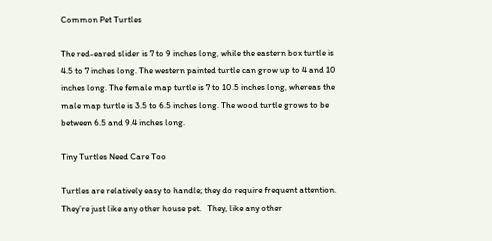Common Pet Turtles

The red-eared slider is 7 to 9 inches long, while the eastern box turtle is 4.5 to 7 inches long. The western painted turtle can grow up to 4 and 10 inches long. The female map turtle is 7 to 10.5 inches long, whereas the male map turtle is 3.5 to 6.5 inches long. The wood turtle grows to be between 6.5 and 9.4 inches long.

Tiny Turtles Need Care Too

Turtles are relatively easy to handle; they do require frequent attention. They’re just like any other house pet.   They, like any other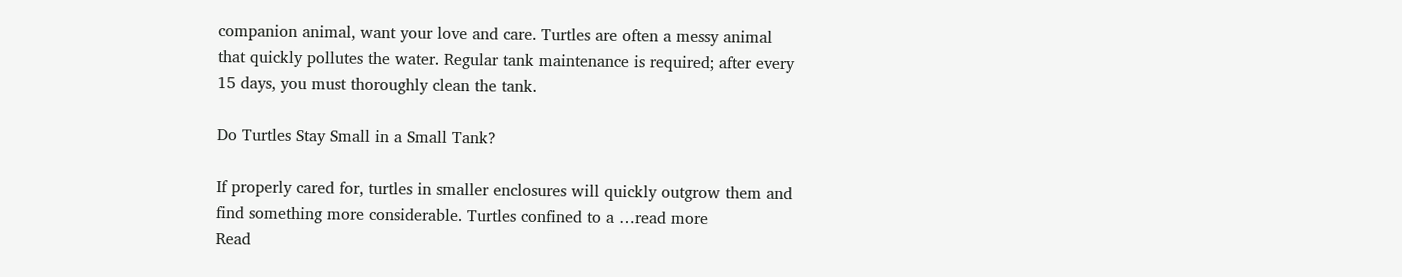companion animal, want your love and care. Turtles are often a messy animal that quickly pollutes the water. Regular tank maintenance is required; after every 15 days, you must thoroughly clean the tank.

Do Turtles Stay Small in a Small Tank?

If properly cared for, turtles in smaller enclosures will quickly outgrow them and find something more considerable. Turtles confined to a …read more
Read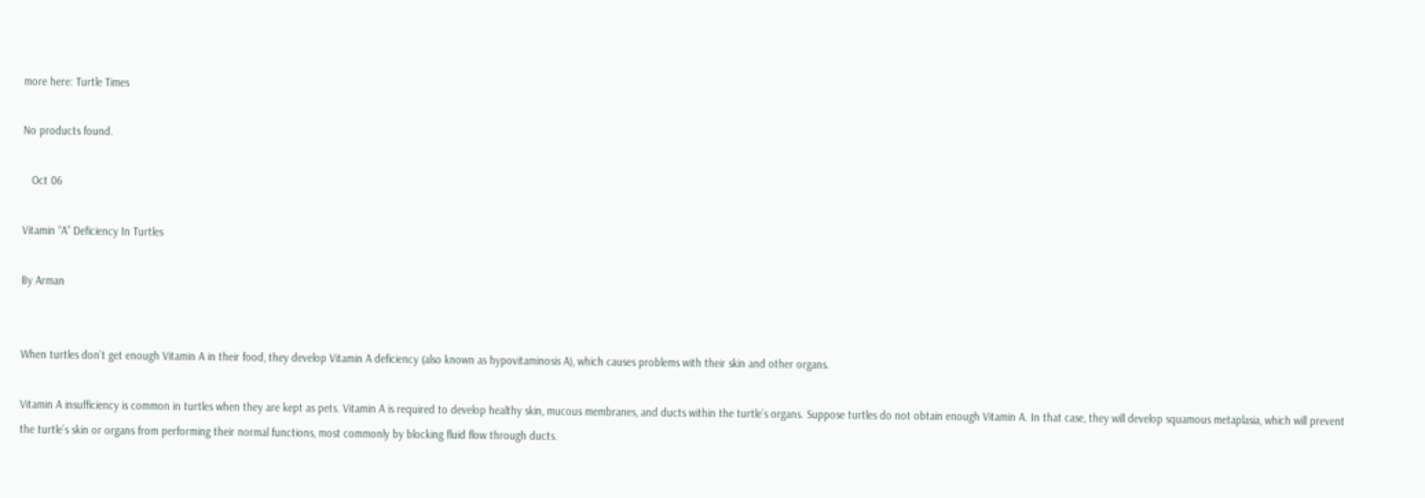more here: Turtle Times

No products found.

   Oct 06

Vitamin “A” Deficiency In Turtles

By Arman


When turtles don’t get enough Vitamin A in their food, they develop Vitamin A deficiency (also known as hypovitaminosis A), which causes problems with their skin and other organs.

Vitamin A insufficiency is common in turtles when they are kept as pets. Vitamin A is required to develop healthy skin, mucous membranes, and ducts within the turtle’s organs. Suppose turtles do not obtain enough Vitamin A. In that case, they will develop squamous metaplasia, which will prevent the turtle’s skin or organs from performing their normal functions, most commonly by blocking fluid flow through ducts.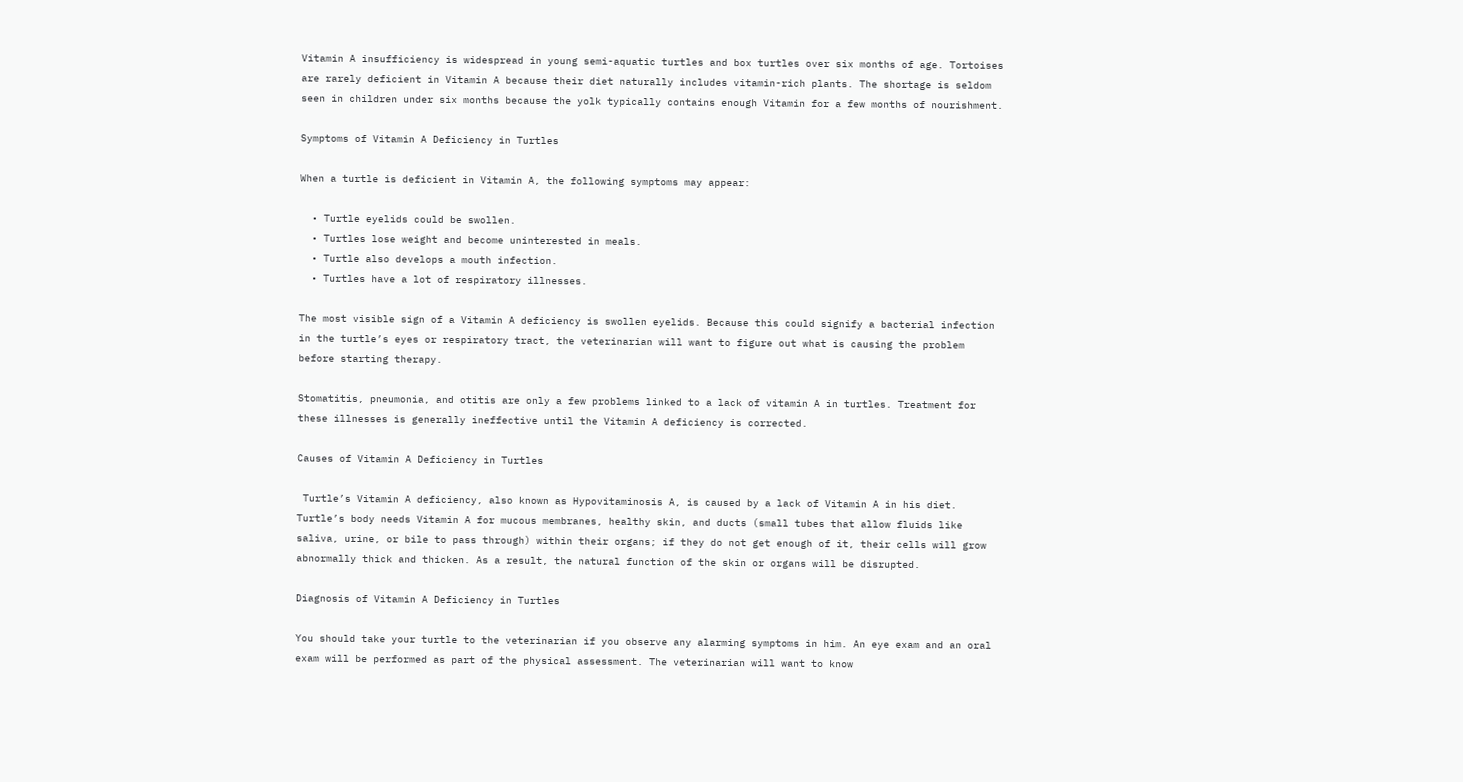Vitamin A insufficiency is widespread in young semi-aquatic turtles and box turtles over six months of age. Tortoises are rarely deficient in Vitamin A because their diet naturally includes vitamin-rich plants. The shortage is seldom seen in children under six months because the yolk typically contains enough Vitamin for a few months of nourishment.

Symptoms of Vitamin A Deficiency in Turtles

When a turtle is deficient in Vitamin A, the following symptoms may appear:

  • Turtle eyelids could be swollen.
  • Turtles lose weight and become uninterested in meals.
  • Turtle also develops a mouth infection.
  • Turtles have a lot of respiratory illnesses.

The most visible sign of a Vitamin A deficiency is swollen eyelids. Because this could signify a bacterial infection in the turtle’s eyes or respiratory tract, the veterinarian will want to figure out what is causing the problem before starting therapy.

Stomatitis, pneumonia, and otitis are only a few problems linked to a lack of vitamin A in turtles. Treatment for these illnesses is generally ineffective until the Vitamin A deficiency is corrected.

Causes of Vitamin A Deficiency in Turtles

 Turtle’s Vitamin A deficiency, also known as Hypovitaminosis A, is caused by a lack of Vitamin A in his diet.  Turtle’s body needs Vitamin A for mucous membranes, healthy skin, and ducts (small tubes that allow fluids like saliva, urine, or bile to pass through) within their organs; if they do not get enough of it, their cells will grow abnormally thick and thicken. As a result, the natural function of the skin or organs will be disrupted.

Diagnosis of Vitamin A Deficiency in Turtles

You should take your turtle to the veterinarian if you observe any alarming symptoms in him. An eye exam and an oral exam will be performed as part of the physical assessment. The veterinarian will want to know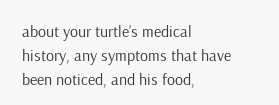about your turtle’s medical history, any symptoms that have been noticed, and his food,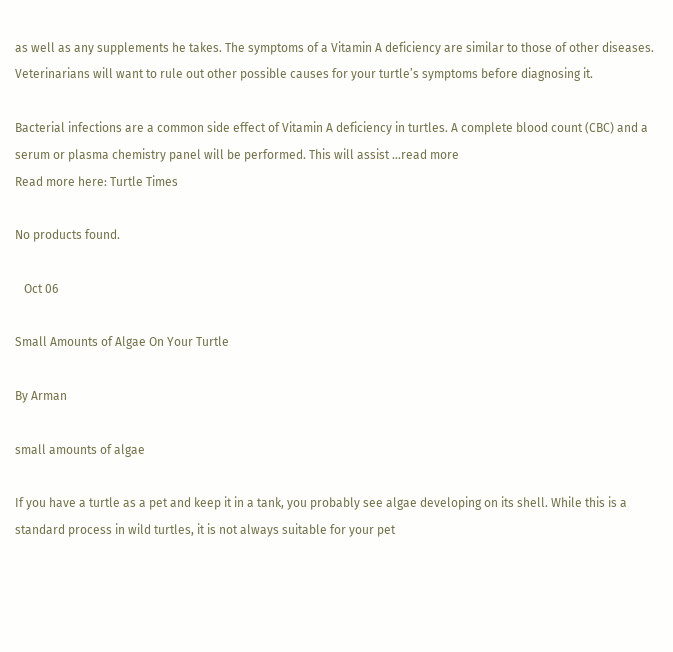as well as any supplements he takes. The symptoms of a Vitamin A deficiency are similar to those of other diseases. Veterinarians will want to rule out other possible causes for your turtle’s symptoms before diagnosing it.

Bacterial infections are a common side effect of Vitamin A deficiency in turtles. A complete blood count (CBC) and a serum or plasma chemistry panel will be performed. This will assist …read more
Read more here: Turtle Times

No products found.

   Oct 06

Small Amounts of Algae On Your Turtle

By Arman

small amounts of algae

If you have a turtle as a pet and keep it in a tank, you probably see algae developing on its shell. While this is a standard process in wild turtles, it is not always suitable for your pet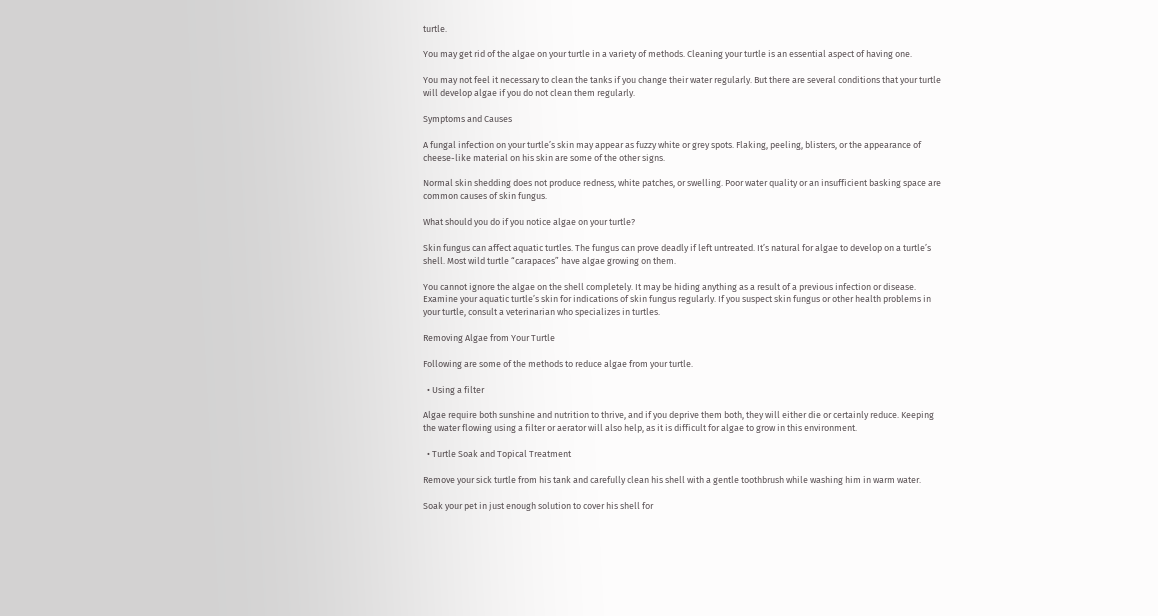turtle.

You may get rid of the algae on your turtle in a variety of methods. Cleaning your turtle is an essential aspect of having one.

You may not feel it necessary to clean the tanks if you change their water regularly. But there are several conditions that your turtle will develop algae if you do not clean them regularly.

Symptoms and Causes

A fungal infection on your turtle’s skin may appear as fuzzy white or grey spots. Flaking, peeling, blisters, or the appearance of cheese-like material on his skin are some of the other signs.

Normal skin shedding does not produce redness, white patches, or swelling. Poor water quality or an insufficient basking space are common causes of skin fungus.

What should you do if you notice algae on your turtle?

Skin fungus can affect aquatic turtles. The fungus can prove deadly if left untreated. It’s natural for algae to develop on a turtle’s shell. Most wild turtle “carapaces” have algae growing on them.

You cannot ignore the algae on the shell completely. It may be hiding anything as a result of a previous infection or disease. Examine your aquatic turtle’s skin for indications of skin fungus regularly. If you suspect skin fungus or other health problems in your turtle, consult a veterinarian who specializes in turtles.

Removing Algae from Your Turtle

Following are some of the methods to reduce algae from your turtle.

  • Using a filter

Algae require both sunshine and nutrition to thrive, and if you deprive them both, they will either die or certainly reduce. Keeping the water flowing using a filter or aerator will also help, as it is difficult for algae to grow in this environment.

  • Turtle Soak and Topical Treatment

Remove your sick turtle from his tank and carefully clean his shell with a gentle toothbrush while washing him in warm water.

Soak your pet in just enough solution to cover his shell for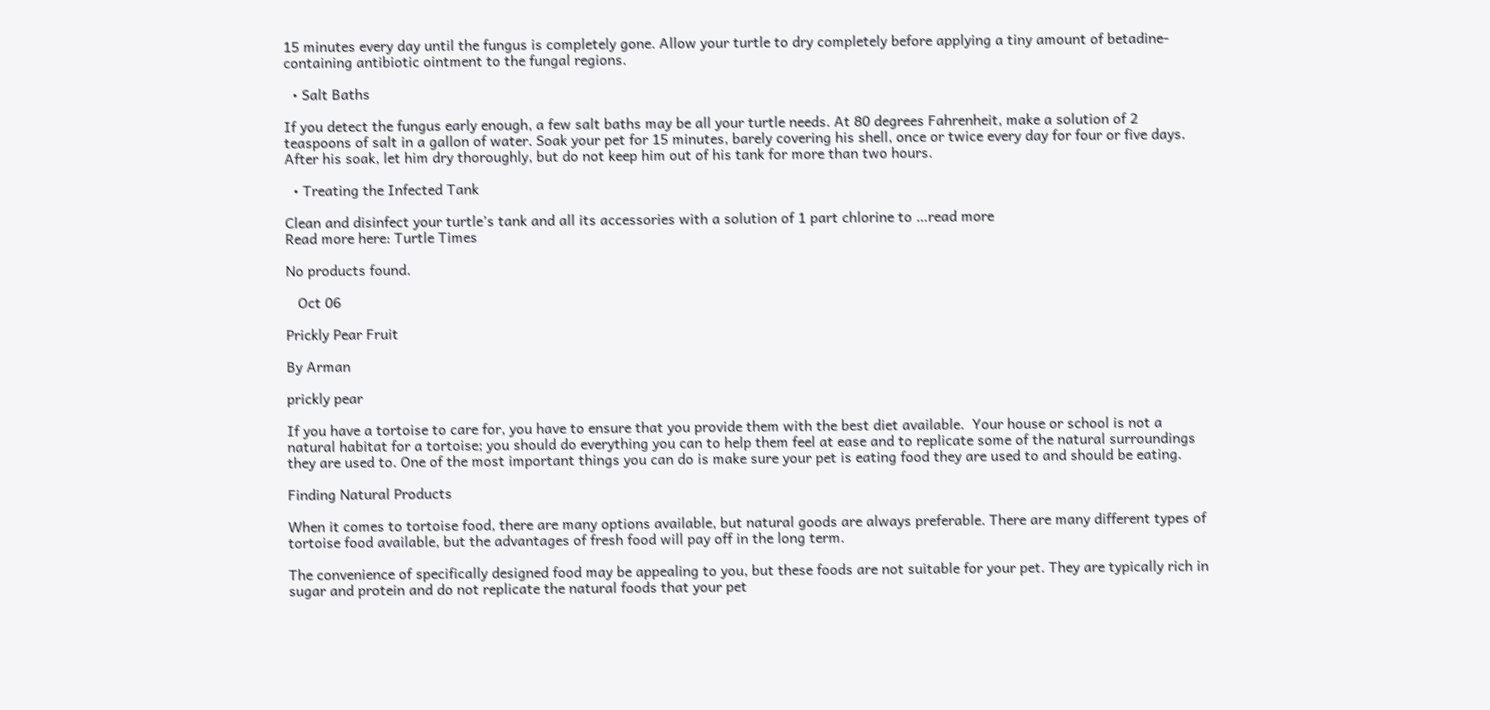15 minutes every day until the fungus is completely gone. Allow your turtle to dry completely before applying a tiny amount of betadine-containing antibiotic ointment to the fungal regions.

  • Salt Baths

If you detect the fungus early enough, a few salt baths may be all your turtle needs. At 80 degrees Fahrenheit, make a solution of 2 teaspoons of salt in a gallon of water. Soak your pet for 15 minutes, barely covering his shell, once or twice every day for four or five days. After his soak, let him dry thoroughly, but do not keep him out of his tank for more than two hours.

  • Treating the Infected Tank

Clean and disinfect your turtle’s tank and all its accessories with a solution of 1 part chlorine to …read more
Read more here: Turtle Times

No products found.

   Oct 06

Prickly Pear Fruit

By Arman

prickly pear

If you have a tortoise to care for, you have to ensure that you provide them with the best diet available.  Your house or school is not a natural habitat for a tortoise; you should do everything you can to help them feel at ease and to replicate some of the natural surroundings they are used to. One of the most important things you can do is make sure your pet is eating food they are used to and should be eating.

Finding Natural Products

When it comes to tortoise food, there are many options available, but natural goods are always preferable. There are many different types of tortoise food available, but the advantages of fresh food will pay off in the long term.

The convenience of specifically designed food may be appealing to you, but these foods are not suitable for your pet. They are typically rich in sugar and protein and do not replicate the natural foods that your pet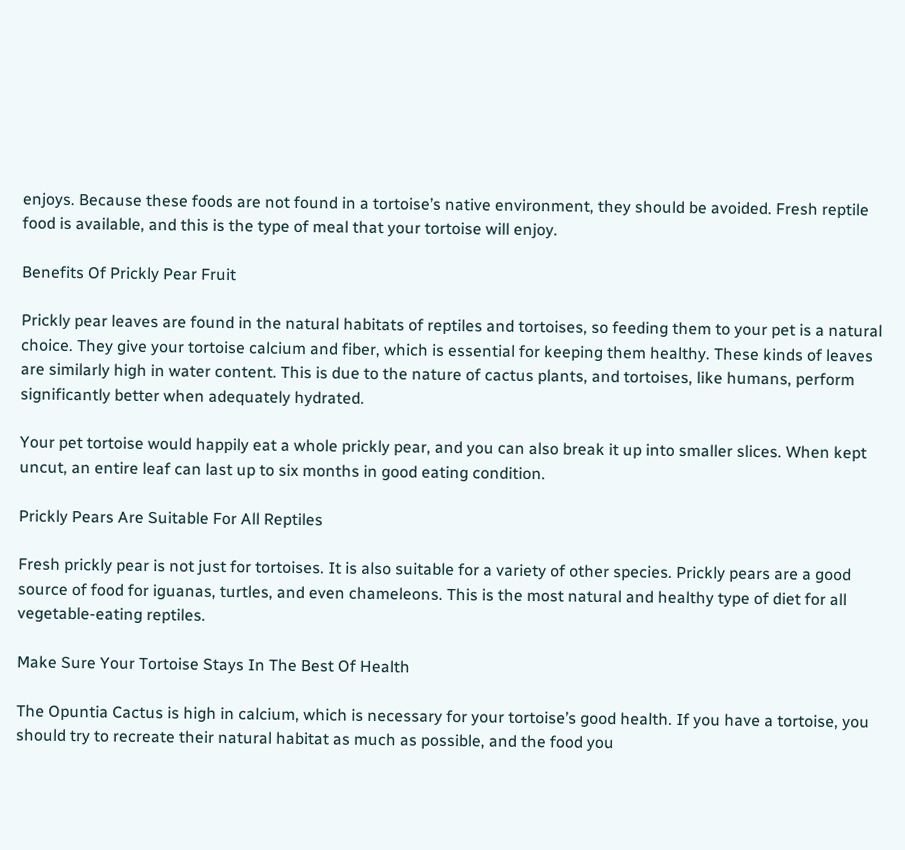enjoys. Because these foods are not found in a tortoise’s native environment, they should be avoided. Fresh reptile food is available, and this is the type of meal that your tortoise will enjoy.

Benefits Of Prickly Pear Fruit

Prickly pear leaves are found in the natural habitats of reptiles and tortoises, so feeding them to your pet is a natural choice. They give your tortoise calcium and fiber, which is essential for keeping them healthy. These kinds of leaves are similarly high in water content. This is due to the nature of cactus plants, and tortoises, like humans, perform significantly better when adequately hydrated.

Your pet tortoise would happily eat a whole prickly pear, and you can also break it up into smaller slices. When kept uncut, an entire leaf can last up to six months in good eating condition.

Prickly Pears Are Suitable For All Reptiles

Fresh prickly pear is not just for tortoises. It is also suitable for a variety of other species. Prickly pears are a good source of food for iguanas, turtles, and even chameleons. This is the most natural and healthy type of diet for all vegetable-eating reptiles.

Make Sure Your Tortoise Stays In The Best Of Health

The Opuntia Cactus is high in calcium, which is necessary for your tortoise’s good health. If you have a tortoise, you should try to recreate their natural habitat as much as possible, and the food you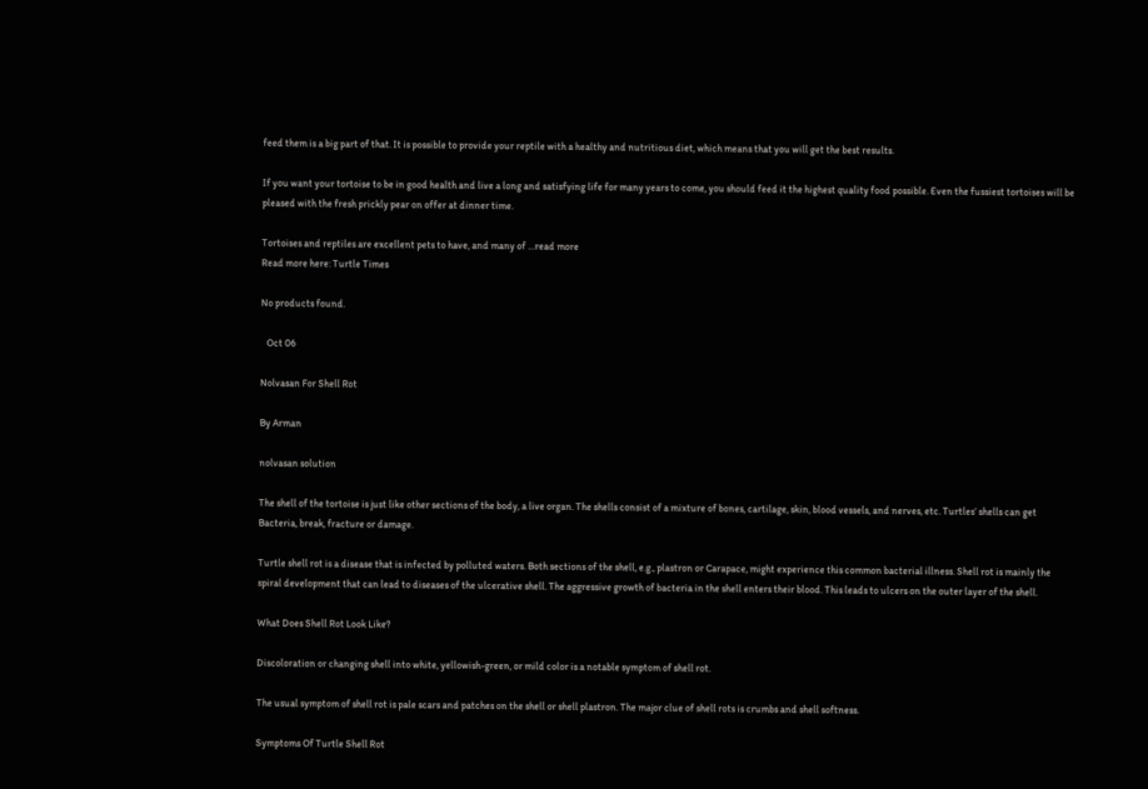feed them is a big part of that. It is possible to provide your reptile with a healthy and nutritious diet, which means that you will get the best results.

If you want your tortoise to be in good health and live a long and satisfying life for many years to come, you should feed it the highest quality food possible. Even the fussiest tortoises will be pleased with the fresh prickly pear on offer at dinner time.

Tortoises and reptiles are excellent pets to have, and many of …read more
Read more here: Turtle Times

No products found.

   Oct 06

Nolvasan For Shell Rot

By Arman

nolvasan solution

The shell of the tortoise is just like other sections of the body, a live organ. The shells consist of a mixture of bones, cartilage, skin, blood vessels, and nerves, etc. Turtles’ shells can get Bacteria, break, fracture or damage.

Turtle shell rot is a disease that is infected by polluted waters. Both sections of the shell, e.g., plastron or Carapace, might experience this common bacterial illness. Shell rot is mainly the spiral development that can lead to diseases of the ulcerative shell. The aggressive growth of bacteria in the shell enters their blood. This leads to ulcers on the outer layer of the shell.

What Does Shell Rot Look Like?

Discoloration or changing shell into white, yellowish-green, or mild color is a notable symptom of shell rot.

The usual symptom of shell rot is pale scars and patches on the shell or shell plastron. The major clue of shell rots is crumbs and shell softness.

Symptoms Of Turtle Shell Rot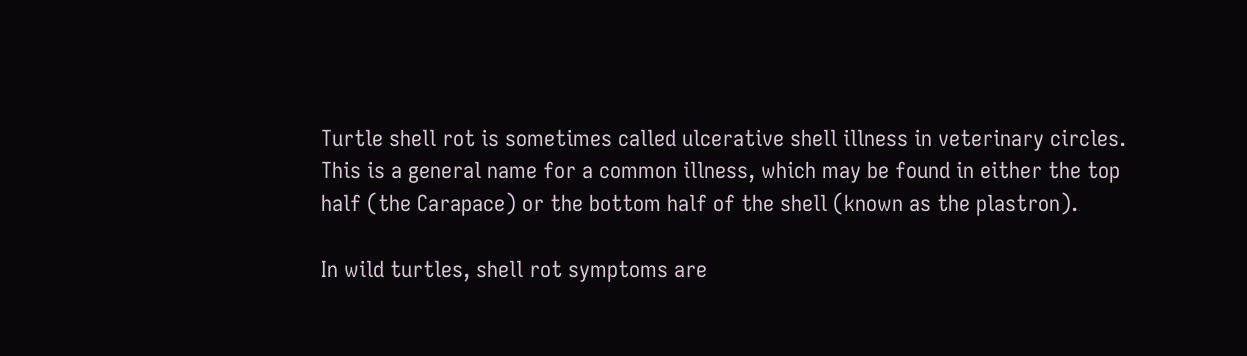Turtle shell rot is sometimes called ulcerative shell illness in veterinary circles. This is a general name for a common illness, which may be found in either the top half (the Carapace) or the bottom half of the shell (known as the plastron).

In wild turtles, shell rot symptoms are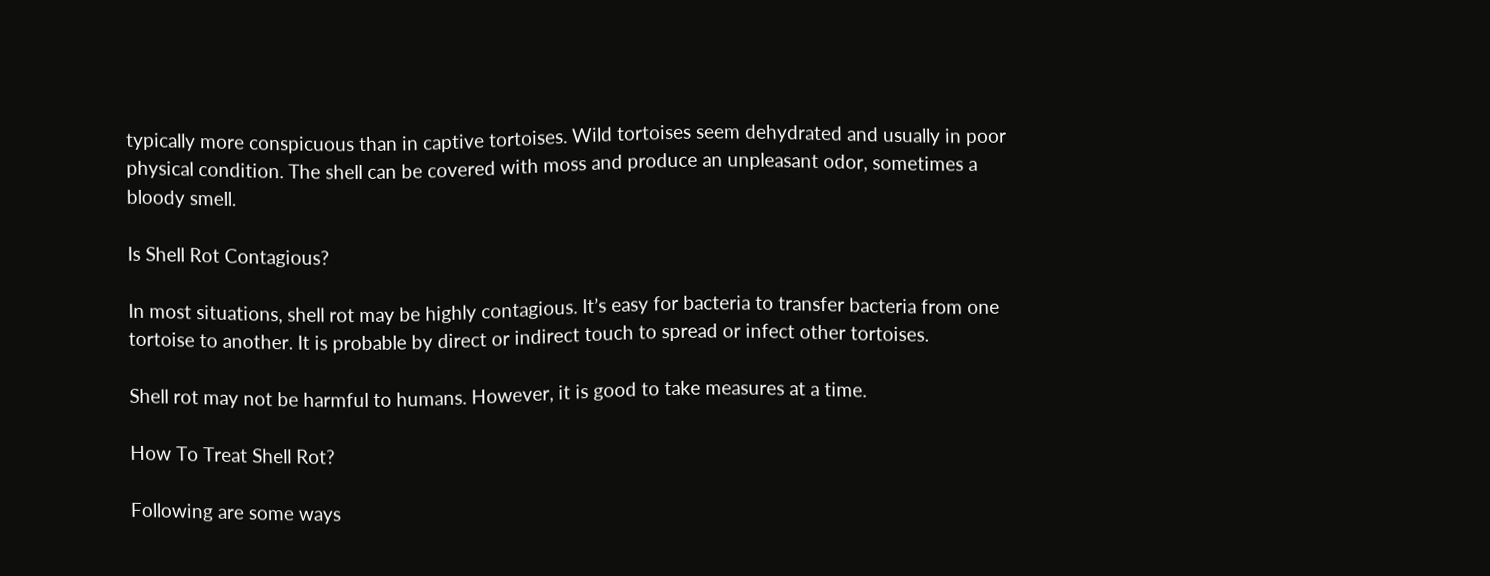typically more conspicuous than in captive tortoises. Wild tortoises seem dehydrated and usually in poor physical condition. The shell can be covered with moss and produce an unpleasant odor, sometimes a bloody smell.

Is Shell Rot Contagious?

In most situations, shell rot may be highly contagious. It’s easy for bacteria to transfer bacteria from one tortoise to another. It is probable by direct or indirect touch to spread or infect other tortoises.

Shell rot may not be harmful to humans. However, it is good to take measures at a time.

How To Treat Shell Rot?

Following are some ways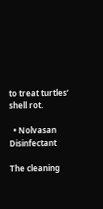to treat turtles’ shell rot.

  • Nolvasan Disinfectant

The cleaning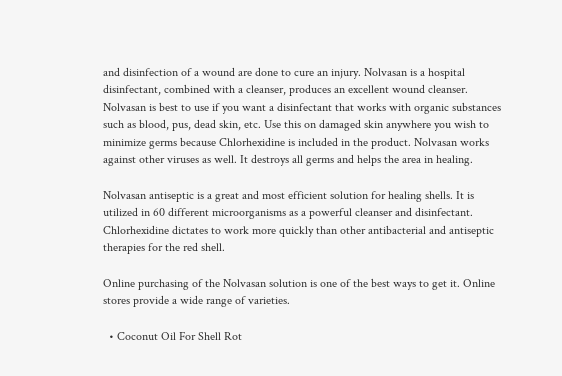and disinfection of a wound are done to cure an injury. Nolvasan is a hospital disinfectant, combined with a cleanser, produces an excellent wound cleanser. Nolvasan is best to use if you want a disinfectant that works with organic substances such as blood, pus, dead skin, etc. Use this on damaged skin anywhere you wish to minimize germs because Chlorhexidine is included in the product. Nolvasan works against other viruses as well. It destroys all germs and helps the area in healing.

Nolvasan antiseptic is a great and most efficient solution for healing shells. It is utilized in 60 different microorganisms as a powerful cleanser and disinfectant. Chlorhexidine dictates to work more quickly than other antibacterial and antiseptic therapies for the red shell.

Online purchasing of the Nolvasan solution is one of the best ways to get it. Online stores provide a wide range of varieties.

  • Coconut Oil For Shell Rot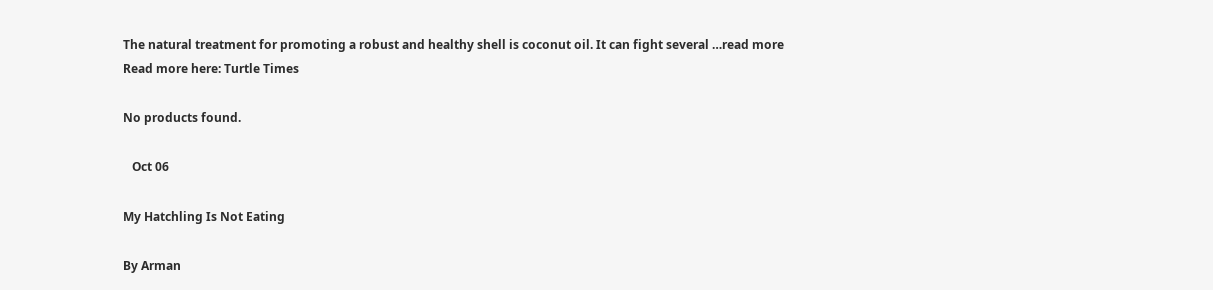The natural treatment for promoting a robust and healthy shell is coconut oil. It can fight several …read more
Read more here: Turtle Times

No products found.

   Oct 06

My Hatchling Is Not Eating

By Arman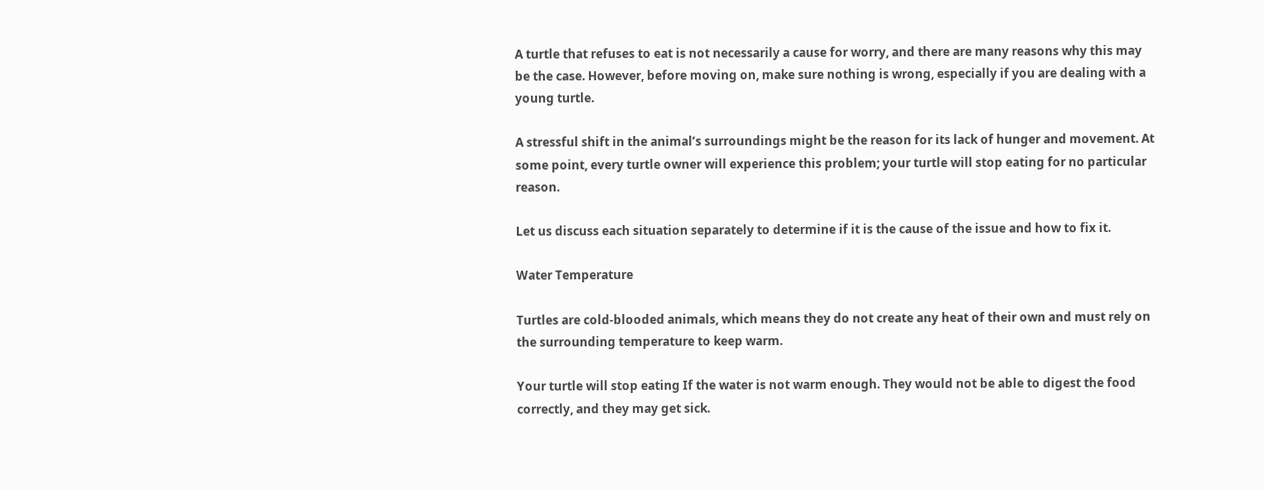A turtle that refuses to eat is not necessarily a cause for worry, and there are many reasons why this may be the case. However, before moving on, make sure nothing is wrong, especially if you are dealing with a young turtle.

A stressful shift in the animal’s surroundings might be the reason for its lack of hunger and movement. At some point, every turtle owner will experience this problem; your turtle will stop eating for no particular reason.

Let us discuss each situation separately to determine if it is the cause of the issue and how to fix it.

Water Temperature

Turtles are cold-blooded animals, which means they do not create any heat of their own and must rely on the surrounding temperature to keep warm.

Your turtle will stop eating If the water is not warm enough. They would not be able to digest the food correctly, and they may get sick.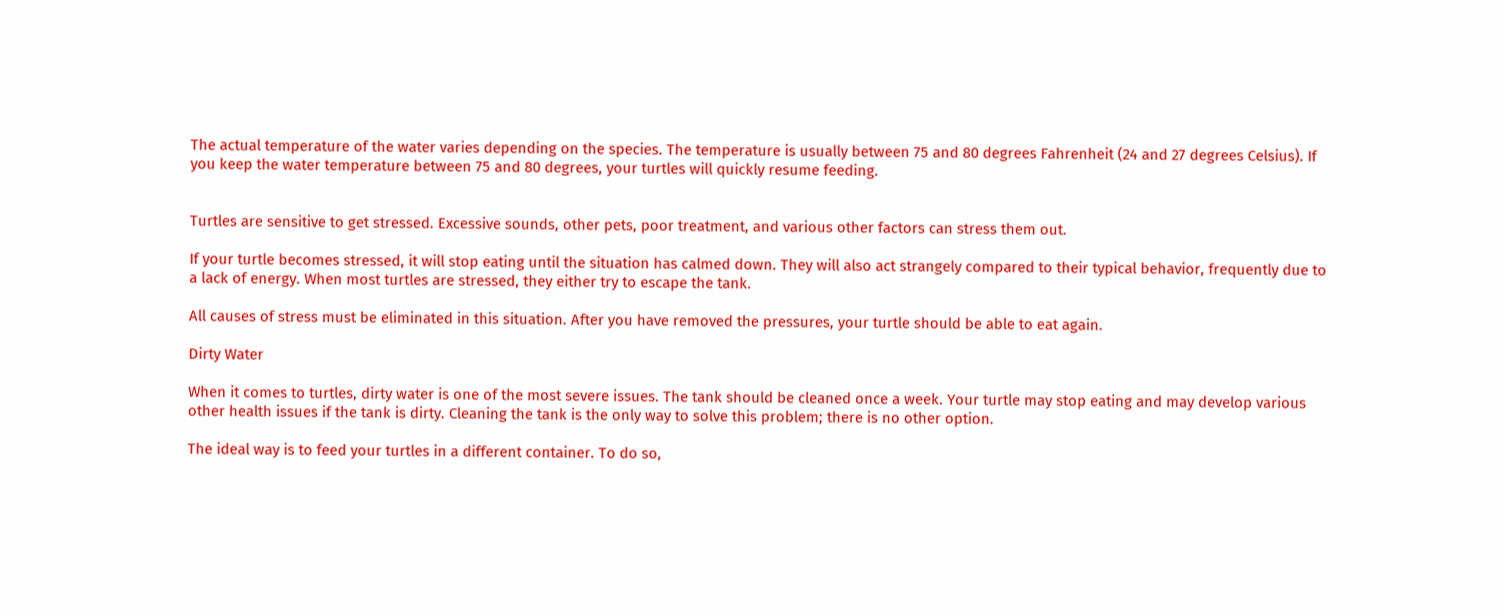The actual temperature of the water varies depending on the species. The temperature is usually between 75 and 80 degrees Fahrenheit (24 and 27 degrees Celsius). If you keep the water temperature between 75 and 80 degrees, your turtles will quickly resume feeding.


Turtles are sensitive to get stressed. Excessive sounds, other pets, poor treatment, and various other factors can stress them out.

If your turtle becomes stressed, it will stop eating until the situation has calmed down. They will also act strangely compared to their typical behavior, frequently due to a lack of energy. When most turtles are stressed, they either try to escape the tank.

All causes of stress must be eliminated in this situation. After you have removed the pressures, your turtle should be able to eat again.

Dirty Water

When it comes to turtles, dirty water is one of the most severe issues. The tank should be cleaned once a week. Your turtle may stop eating and may develop various other health issues if the tank is dirty. Cleaning the tank is the only way to solve this problem; there is no other option.

The ideal way is to feed your turtles in a different container. To do so,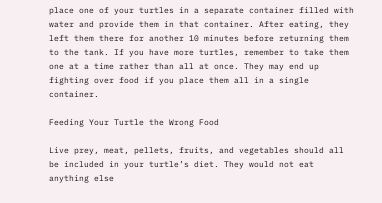place one of your turtles in a separate container filled with water and provide them in that container. After eating, they left them there for another 10 minutes before returning them to the tank. If you have more turtles, remember to take them one at a time rather than all at once. They may end up fighting over food if you place them all in a single container.

Feeding Your Turtle the Wrong Food

Live prey, meat, pellets, fruits, and vegetables should all be included in your turtle’s diet. They would not eat anything else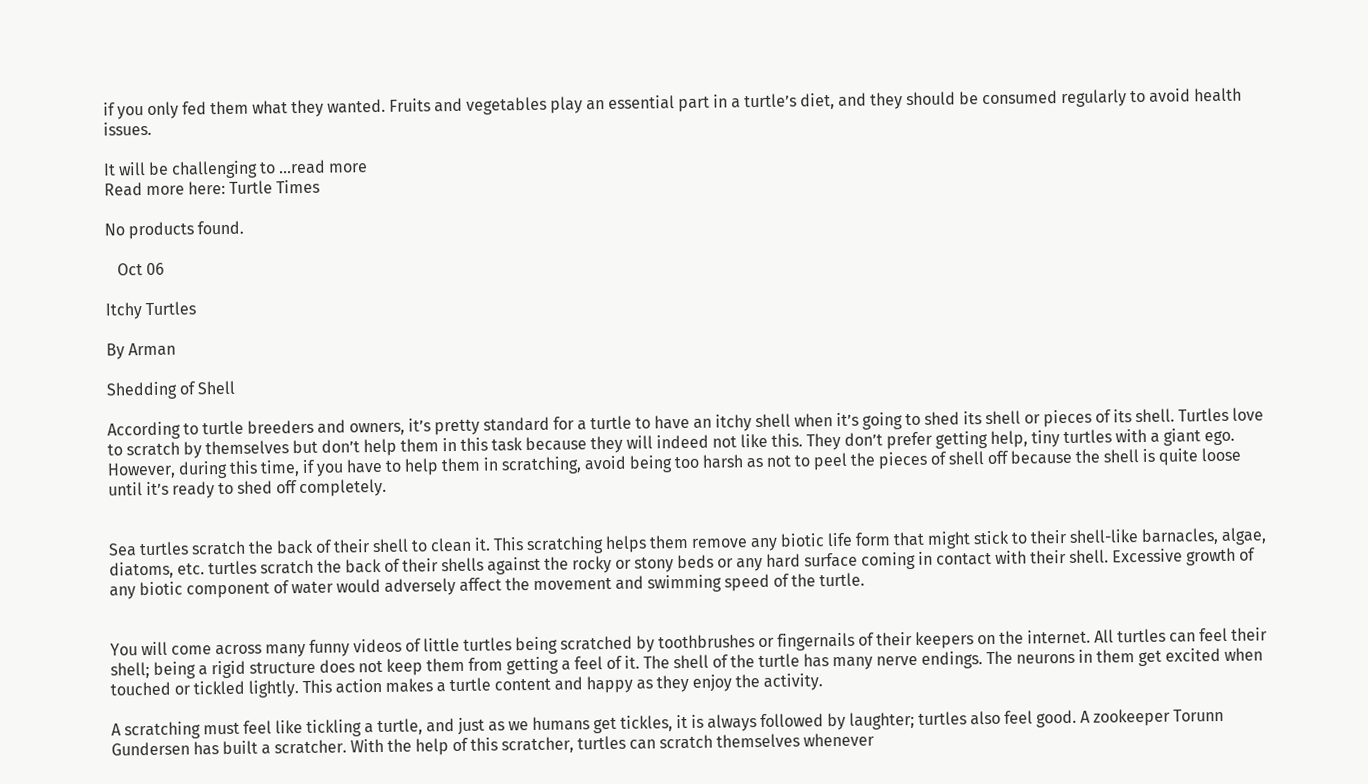if you only fed them what they wanted. Fruits and vegetables play an essential part in a turtle’s diet, and they should be consumed regularly to avoid health issues.

It will be challenging to …read more
Read more here: Turtle Times

No products found.

   Oct 06

Itchy Turtles

By Arman

Shedding of Shell

According to turtle breeders and owners, it’s pretty standard for a turtle to have an itchy shell when it’s going to shed its shell or pieces of its shell. Turtles love to scratch by themselves but don’t help them in this task because they will indeed not like this. They don’t prefer getting help, tiny turtles with a giant ego. However, during this time, if you have to help them in scratching, avoid being too harsh as not to peel the pieces of shell off because the shell is quite loose until it’s ready to shed off completely.


Sea turtles scratch the back of their shell to clean it. This scratching helps them remove any biotic life form that might stick to their shell-like barnacles, algae, diatoms, etc. turtles scratch the back of their shells against the rocky or stony beds or any hard surface coming in contact with their shell. Excessive growth of any biotic component of water would adversely affect the movement and swimming speed of the turtle.


You will come across many funny videos of little turtles being scratched by toothbrushes or fingernails of their keepers on the internet. All turtles can feel their shell; being a rigid structure does not keep them from getting a feel of it. The shell of the turtle has many nerve endings. The neurons in them get excited when touched or tickled lightly. This action makes a turtle content and happy as they enjoy the activity.

A scratching must feel like tickling a turtle, and just as we humans get tickles, it is always followed by laughter; turtles also feel good. A zookeeper Torunn Gundersen has built a scratcher. With the help of this scratcher, turtles can scratch themselves whenever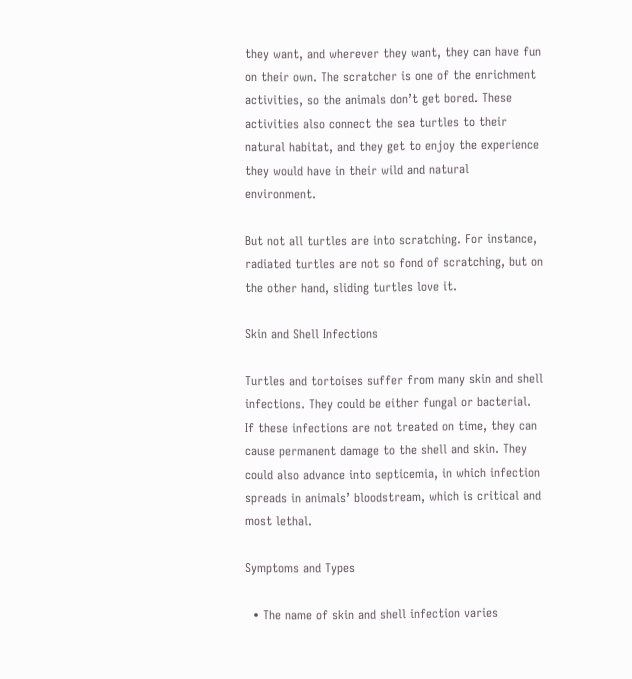they want, and wherever they want, they can have fun on their own. The scratcher is one of the enrichment activities, so the animals don’t get bored. These activities also connect the sea turtles to their natural habitat, and they get to enjoy the experience they would have in their wild and natural environment.

But not all turtles are into scratching. For instance, radiated turtles are not so fond of scratching, but on the other hand, sliding turtles love it.

Skin and Shell Infections

Turtles and tortoises suffer from many skin and shell infections. They could be either fungal or bacterial. If these infections are not treated on time, they can cause permanent damage to the shell and skin. They could also advance into septicemia, in which infection spreads in animals’ bloodstream, which is critical and most lethal.

Symptoms and Types

  • The name of skin and shell infection varies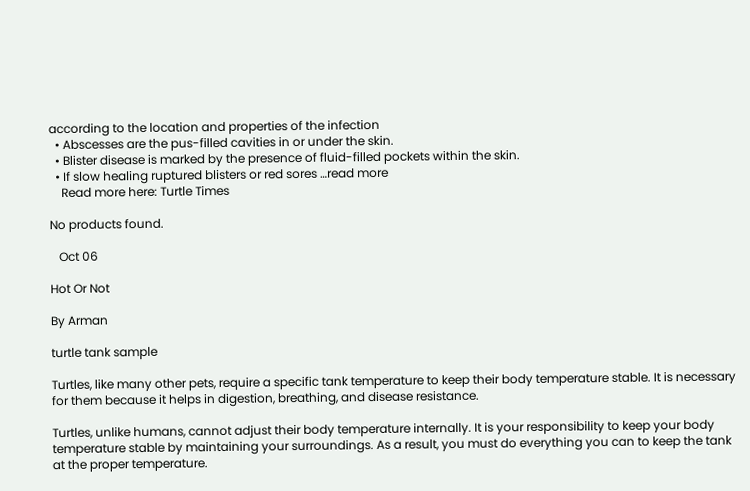according to the location and properties of the infection
  • Abscesses are the pus-filled cavities in or under the skin.
  • Blister disease is marked by the presence of fluid-filled pockets within the skin.
  • If slow healing ruptured blisters or red sores …read more
    Read more here: Turtle Times

No products found.

   Oct 06

Hot Or Not

By Arman

turtle tank sample

Turtles, like many other pets, require a specific tank temperature to keep their body temperature stable. It is necessary for them because it helps in digestion, breathing, and disease resistance.

Turtles, unlike humans, cannot adjust their body temperature internally. It is your responsibility to keep your body temperature stable by maintaining your surroundings. As a result, you must do everything you can to keep the tank at the proper temperature.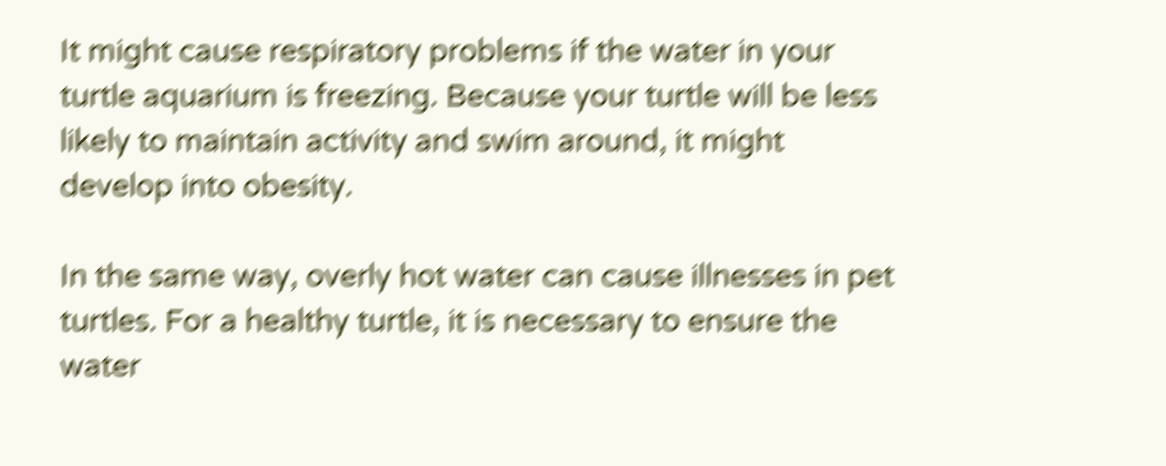It might cause respiratory problems if the water in your turtle aquarium is freezing. Because your turtle will be less likely to maintain activity and swim around, it might develop into obesity.

In the same way, overly hot water can cause illnesses in pet turtles. For a healthy turtle, it is necessary to ensure the water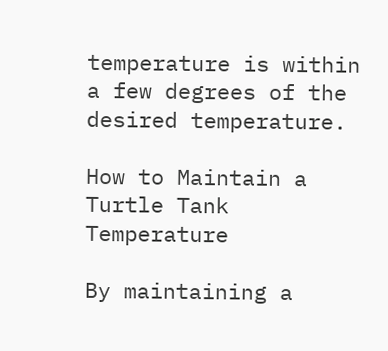temperature is within a few degrees of the desired temperature.

How to Maintain a Turtle Tank Temperature

By maintaining a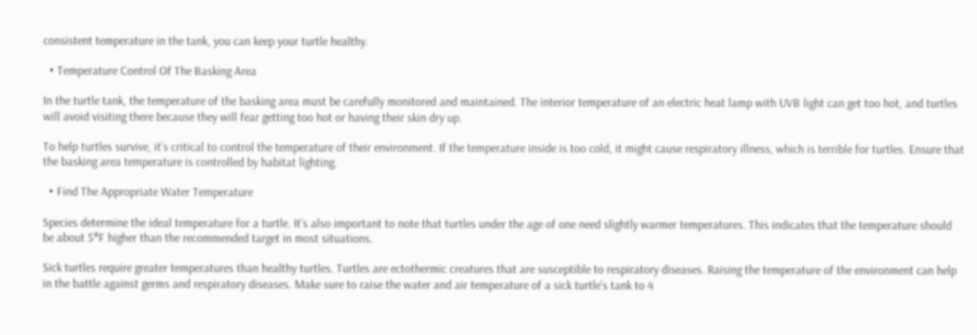consistent temperature in the tank, you can keep your turtle healthy.

  • Temperature Control Of The Basking Area

In the turtle tank, the temperature of the basking area must be carefully monitored and maintained. The interior temperature of an electric heat lamp with UVB light can get too hot, and turtles will avoid visiting there because they will fear getting too hot or having their skin dry up.

To help turtles survive, it’s critical to control the temperature of their environment. If the temperature inside is too cold, it might cause respiratory illness, which is terrible for turtles. Ensure that the basking area temperature is controlled by habitat lighting.

  • Find The Appropriate Water Temperature

Species determine the ideal temperature for a turtle. It’s also important to note that turtles under the age of one need slightly warmer temperatures. This indicates that the temperature should be about 5°F higher than the recommended target in most situations.

Sick turtles require greater temperatures than healthy turtles. Turtles are ectothermic creatures that are susceptible to respiratory diseases. Raising the temperature of the environment can help in the battle against germs and respiratory diseases. Make sure to raise the water and air temperature of a sick turtle’s tank to 4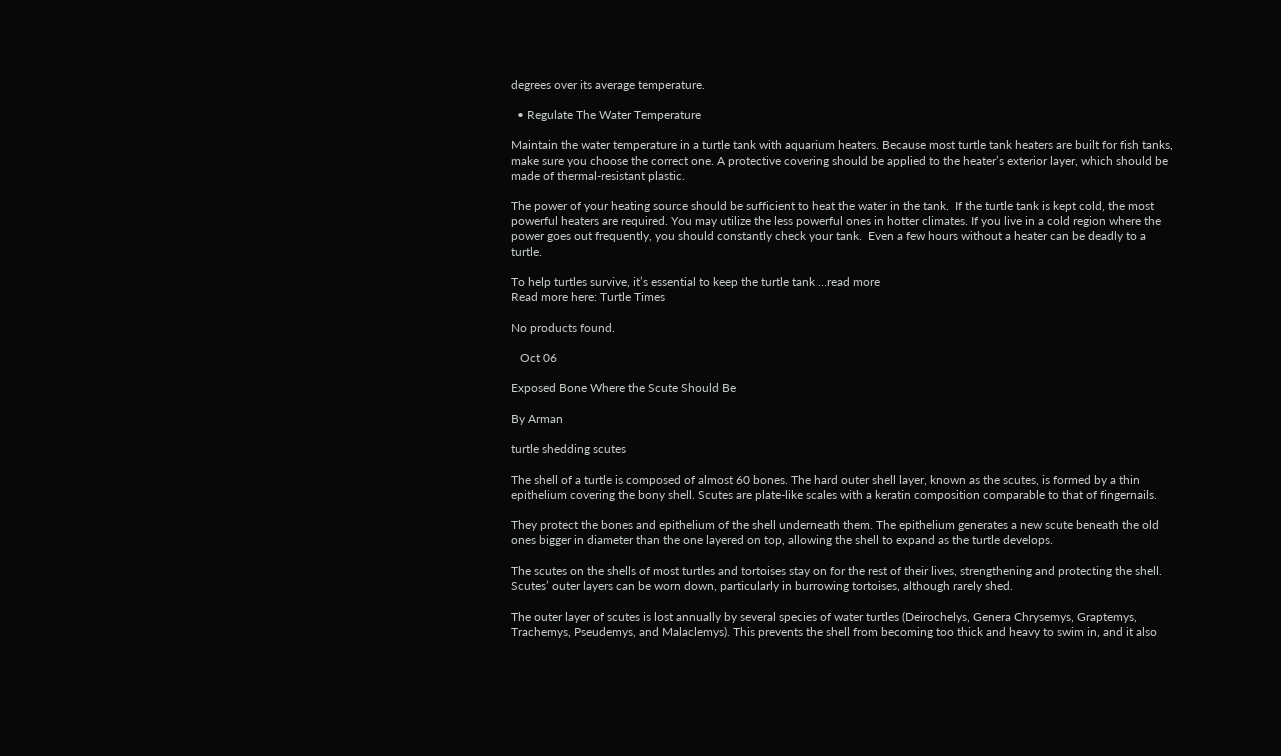degrees over its average temperature.

  • Regulate The Water Temperature

Maintain the water temperature in a turtle tank with aquarium heaters. Because most turtle tank heaters are built for fish tanks, make sure you choose the correct one. A protective covering should be applied to the heater’s exterior layer, which should be made of thermal-resistant plastic.

The power of your heating source should be sufficient to heat the water in the tank.  If the turtle tank is kept cold, the most powerful heaters are required. You may utilize the less powerful ones in hotter climates. If you live in a cold region where the power goes out frequently, you should constantly check your tank.  Even a few hours without a heater can be deadly to a turtle.

To help turtles survive, it’s essential to keep the turtle tank …read more
Read more here: Turtle Times

No products found.

   Oct 06

Exposed Bone Where the Scute Should Be

By Arman

turtle shedding scutes

The shell of a turtle is composed of almost 60 bones. The hard outer shell layer, known as the scutes, is formed by a thin epithelium covering the bony shell. Scutes are plate-like scales with a keratin composition comparable to that of fingernails.

They protect the bones and epithelium of the shell underneath them. The epithelium generates a new scute beneath the old ones bigger in diameter than the one layered on top, allowing the shell to expand as the turtle develops.

The scutes on the shells of most turtles and tortoises stay on for the rest of their lives, strengthening and protecting the shell. Scutes’ outer layers can be worn down, particularly in burrowing tortoises, although rarely shed.

The outer layer of scutes is lost annually by several species of water turtles (Deirochelys, Genera Chrysemys, Graptemys, Trachemys, Pseudemys, and Malaclemys). This prevents the shell from becoming too thick and heavy to swim in, and it also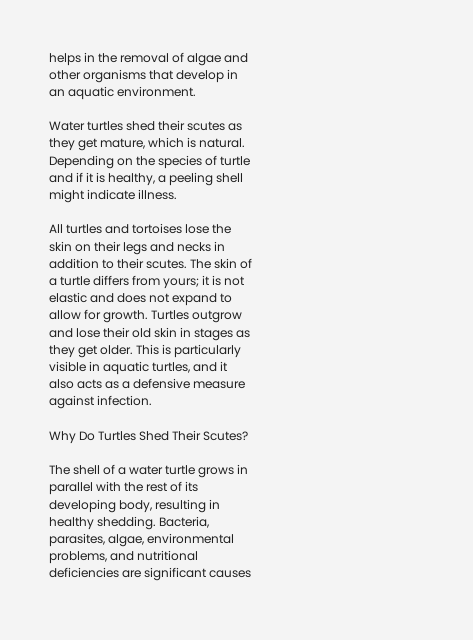helps in the removal of algae and other organisms that develop in an aquatic environment.

Water turtles shed their scutes as they get mature, which is natural. Depending on the species of turtle and if it is healthy, a peeling shell might indicate illness.

All turtles and tortoises lose the skin on their legs and necks in addition to their scutes. The skin of a turtle differs from yours; it is not elastic and does not expand to allow for growth. Turtles outgrow and lose their old skin in stages as they get older. This is particularly visible in aquatic turtles, and it also acts as a defensive measure against infection.

Why Do Turtles Shed Their Scutes?

The shell of a water turtle grows in parallel with the rest of its developing body, resulting in healthy shedding. Bacteria, parasites, algae, environmental problems, and nutritional deficiencies are significant causes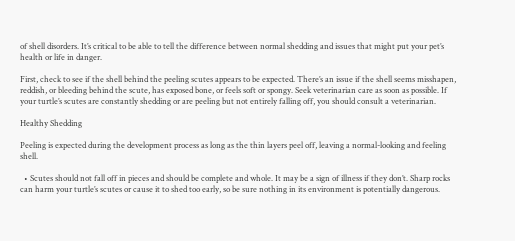of shell disorders. It’s critical to be able to tell the difference between normal shedding and issues that might put your pet’s health or life in danger.

First, check to see if the shell behind the peeling scutes appears to be expected. There’s an issue if the shell seems misshapen, reddish, or bleeding behind the scute, has exposed bone, or feels soft or spongy. Seek veterinarian care as soon as possible. If your turtle’s scutes are constantly shedding or are peeling but not entirely falling off, you should consult a veterinarian.

Healthy Shedding

Peeling is expected during the development process as long as the thin layers peel off, leaving a normal-looking and feeling shell.

  • Scutes should not fall off in pieces and should be complete and whole. It may be a sign of illness if they don’t. Sharp rocks can harm your turtle’s scutes or cause it to shed too early, so be sure nothing in its environment is potentially dangerous.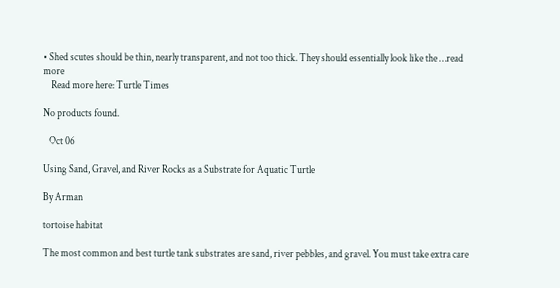• Shed scutes should be thin, nearly transparent, and not too thick. They should essentially look like the …read more
    Read more here: Turtle Times

No products found.

   Oct 06

Using Sand, Gravel, and River Rocks as a Substrate for Aquatic Turtle

By Arman

tortoise habitat

The most common and best turtle tank substrates are sand, river pebbles, and gravel. You must take extra care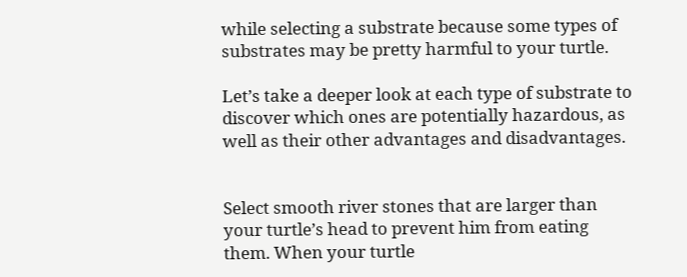while selecting a substrate because some types of substrates may be pretty harmful to your turtle.

Let’s take a deeper look at each type of substrate to discover which ones are potentially hazardous, as well as their other advantages and disadvantages.


Select smooth river stones that are larger than your turtle’s head to prevent him from eating them. When your turtle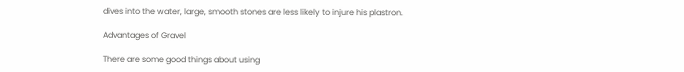dives into the water, large, smooth stones are less likely to injure his plastron.

Advantages of Gravel

There are some good things about using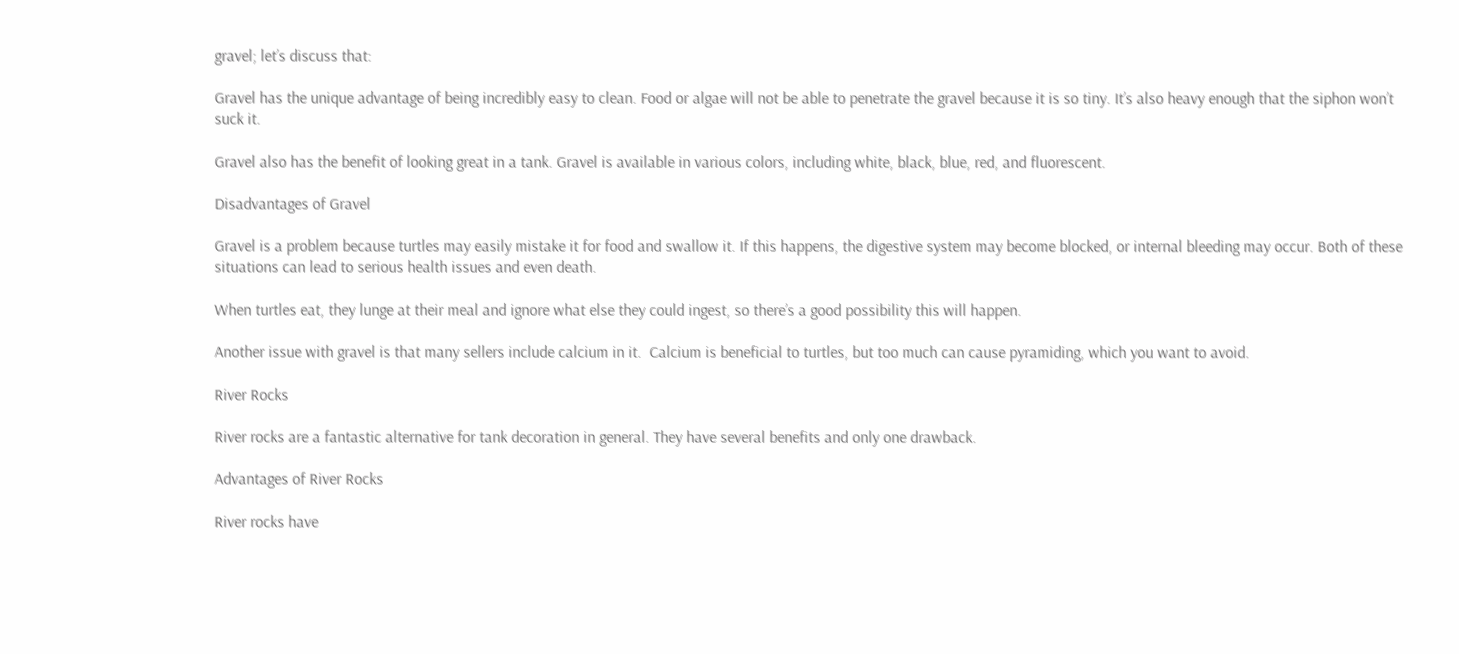gravel; let’s discuss that:

Gravel has the unique advantage of being incredibly easy to clean. Food or algae will not be able to penetrate the gravel because it is so tiny. It’s also heavy enough that the siphon won’t suck it.

Gravel also has the benefit of looking great in a tank. Gravel is available in various colors, including white, black, blue, red, and fluorescent.

Disadvantages of Gravel

Gravel is a problem because turtles may easily mistake it for food and swallow it. If this happens, the digestive system may become blocked, or internal bleeding may occur. Both of these situations can lead to serious health issues and even death.

When turtles eat, they lunge at their meal and ignore what else they could ingest, so there’s a good possibility this will happen.

Another issue with gravel is that many sellers include calcium in it.  Calcium is beneficial to turtles, but too much can cause pyramiding, which you want to avoid.

River Rocks

River rocks are a fantastic alternative for tank decoration in general. They have several benefits and only one drawback.

Advantages of River Rocks

River rocks have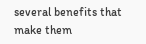several benefits that make them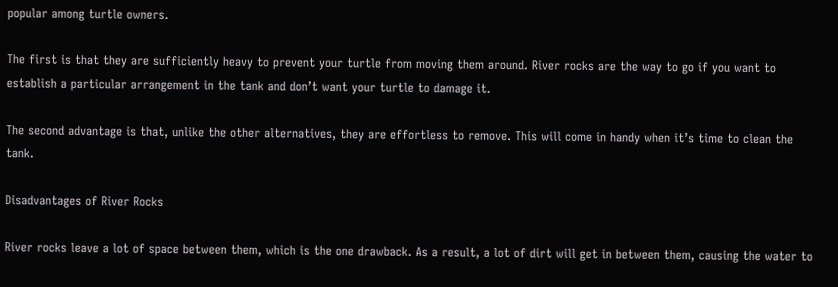popular among turtle owners.

The first is that they are sufficiently heavy to prevent your turtle from moving them around. River rocks are the way to go if you want to establish a particular arrangement in the tank and don’t want your turtle to damage it.

The second advantage is that, unlike the other alternatives, they are effortless to remove. This will come in handy when it’s time to clean the tank.

Disadvantages of River Rocks

River rocks leave a lot of space between them, which is the one drawback. As a result, a lot of dirt will get in between them, causing the water to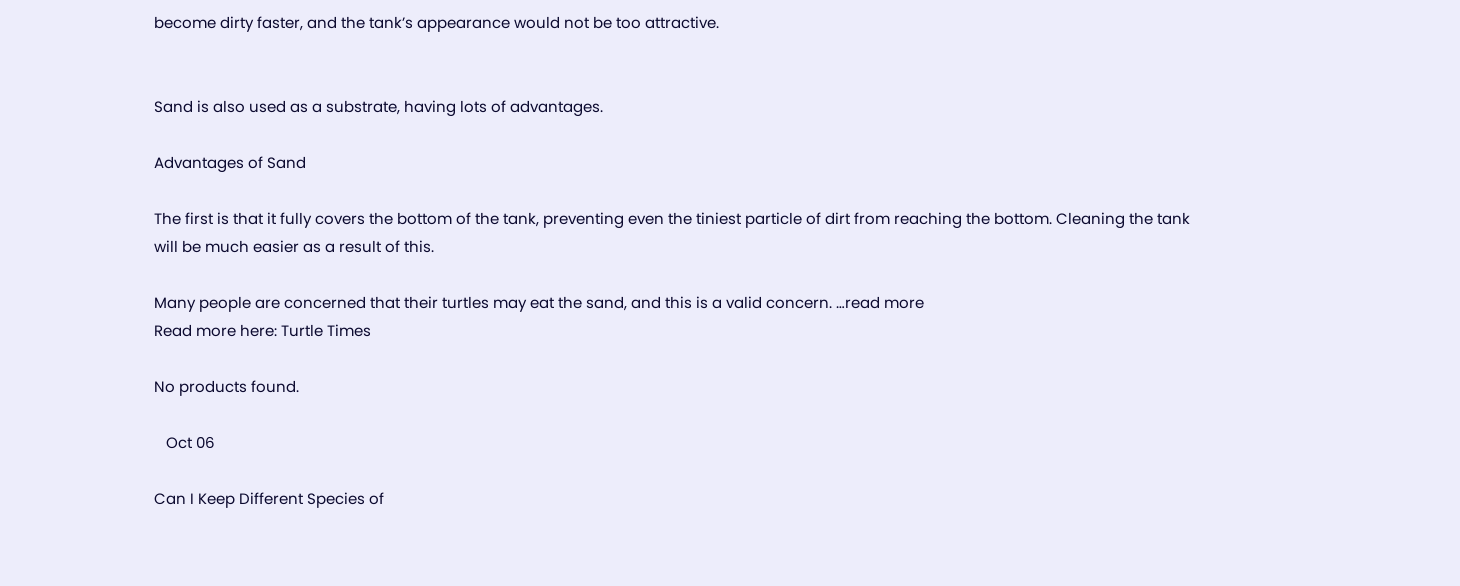become dirty faster, and the tank’s appearance would not be too attractive.


Sand is also used as a substrate, having lots of advantages.

Advantages of Sand

The first is that it fully covers the bottom of the tank, preventing even the tiniest particle of dirt from reaching the bottom. Cleaning the tank will be much easier as a result of this.

Many people are concerned that their turtles may eat the sand, and this is a valid concern. …read more
Read more here: Turtle Times

No products found.

   Oct 06

Can I Keep Different Species of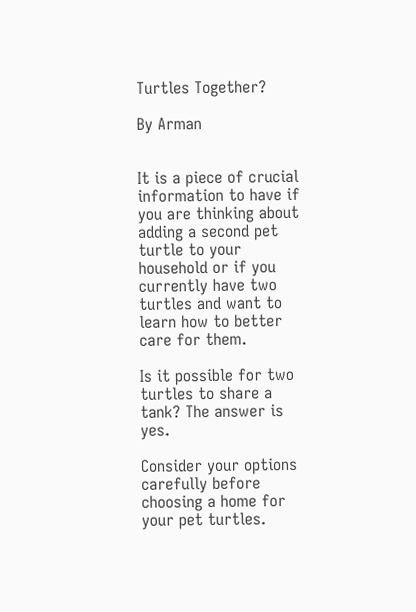Turtles Together?

By Arman


It is a piece of crucial information to have if you are thinking about adding a second pet turtle to your household or if you currently have two turtles and want to learn how to better care for them.

Is it possible for two turtles to share a tank? The answer is yes.

Consider your options carefully before choosing a home for your pet turtles.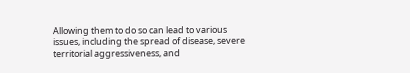Allowing them to do so can lead to various issues, including the spread of disease, severe territorial aggressiveness, and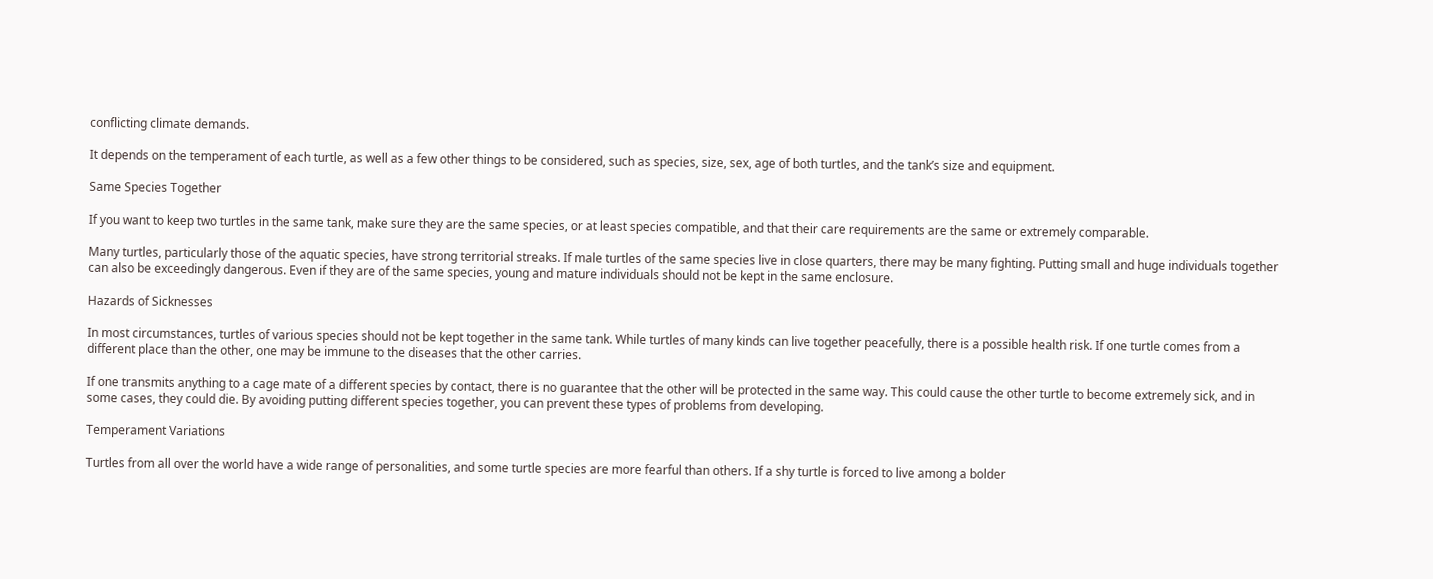conflicting climate demands.

It depends on the temperament of each turtle, as well as a few other things to be considered, such as species, size, sex, age of both turtles, and the tank’s size and equipment.

Same Species Together

If you want to keep two turtles in the same tank, make sure they are the same species, or at least species compatible, and that their care requirements are the same or extremely comparable.

Many turtles, particularly those of the aquatic species, have strong territorial streaks. If male turtles of the same species live in close quarters, there may be many fighting. Putting small and huge individuals together can also be exceedingly dangerous. Even if they are of the same species, young and mature individuals should not be kept in the same enclosure.

Hazards of Sicknesses

In most circumstances, turtles of various species should not be kept together in the same tank. While turtles of many kinds can live together peacefully, there is a possible health risk. If one turtle comes from a different place than the other, one may be immune to the diseases that the other carries.

If one transmits anything to a cage mate of a different species by contact, there is no guarantee that the other will be protected in the same way. This could cause the other turtle to become extremely sick, and in some cases, they could die. By avoiding putting different species together, you can prevent these types of problems from developing.

Temperament Variations

Turtles from all over the world have a wide range of personalities, and some turtle species are more fearful than others. If a shy turtle is forced to live among a bolder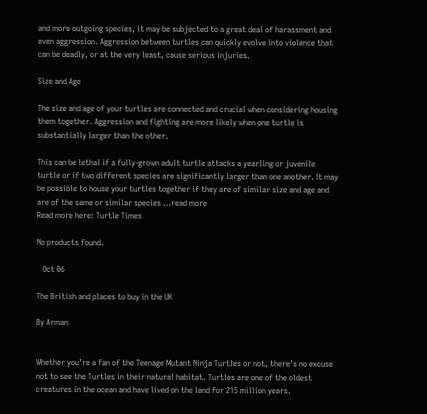and more outgoing species, it may be subjected to a great deal of harassment and even aggression. Aggression between turtles can quickly evolve into violence that can be deadly, or at the very least, cause serious injuries.

Size and Age

The size and age of your turtles are connected and crucial when considering housing them together. Aggression and fighting are more likely when one turtle is substantially larger than the other.

This can be lethal if a fully-grown adult turtle attacks a yearling or juvenile turtle or if two different species are significantly larger than one another. It may be possible to house your turtles together if they are of similar size and age and are of the same or similar species …read more
Read more here: Turtle Times

No products found.

   Oct 06

The British and places to buy in the UK

By Arman


Whether you’re a fan of the Teenage Mutant Ninja Turtles or not, there’s no excuse not to see the Turtles in their natural habitat. Turtles are one of the oldest creatures in the ocean and have lived on the land for 215 million years.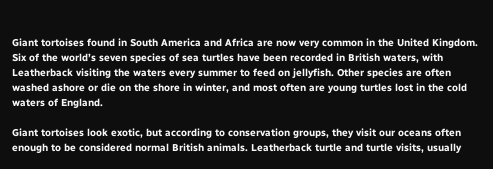Giant tortoises found in South America and Africa are now very common in the United Kingdom. Six of the world’s seven species of sea turtles have been recorded in British waters, with Leatherback visiting the waters every summer to feed on jellyfish. Other species are often washed ashore or die on the shore in winter, and most often are young turtles lost in the cold waters of England.

Giant tortoises look exotic, but according to conservation groups, they visit our oceans often enough to be considered normal British animals. Leatherback turtle and turtle visits, usually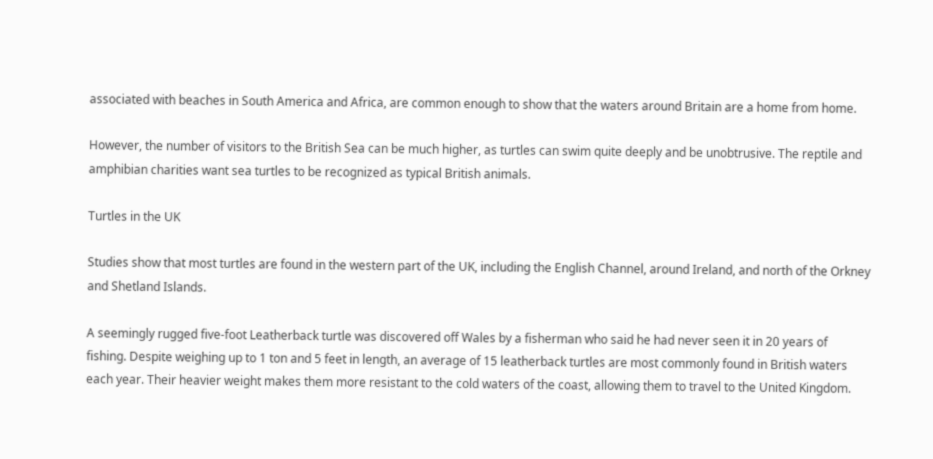associated with beaches in South America and Africa, are common enough to show that the waters around Britain are a home from home.

However, the number of visitors to the British Sea can be much higher, as turtles can swim quite deeply and be unobtrusive. The reptile and amphibian charities want sea turtles to be recognized as typical British animals.

Turtles in the UK

Studies show that most turtles are found in the western part of the UK, including the English Channel, around Ireland, and north of the Orkney and Shetland Islands.

A seemingly rugged five-foot Leatherback turtle was discovered off Wales by a fisherman who said he had never seen it in 20 years of fishing. Despite weighing up to 1 ton and 5 feet in length, an average of 15 leatherback turtles are most commonly found in British waters each year. Their heavier weight makes them more resistant to the cold waters of the coast, allowing them to travel to the United Kingdom.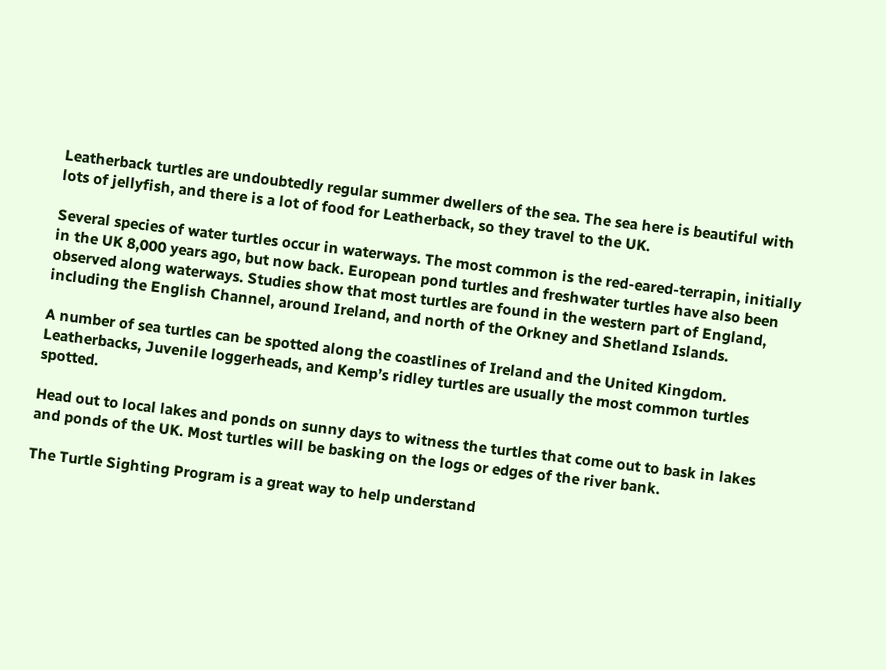Leatherback turtles are undoubtedly regular summer dwellers of the sea. The sea here is beautiful with lots of jellyfish, and there is a lot of food for Leatherback, so they travel to the UK.

Several species of water turtles occur in waterways. The most common is the red-eared-terrapin, initially in the UK 8,000 years ago, but now back. European pond turtles and freshwater turtles have also been observed along waterways. Studies show that most turtles are found in the western part of England, including the English Channel, around Ireland, and north of the Orkney and Shetland Islands.

A number of sea turtles can be spotted along the coastlines of Ireland and the United Kingdom. Leatherbacks, Juvenile loggerheads, and Kemp’s ridley turtles are usually the most common turtles spotted.

Head out to local lakes and ponds on sunny days to witness the turtles that come out to bask in lakes and ponds of the UK. Most turtles will be basking on the logs or edges of the river bank.

The Turtle Sighting Program is a great way to help understand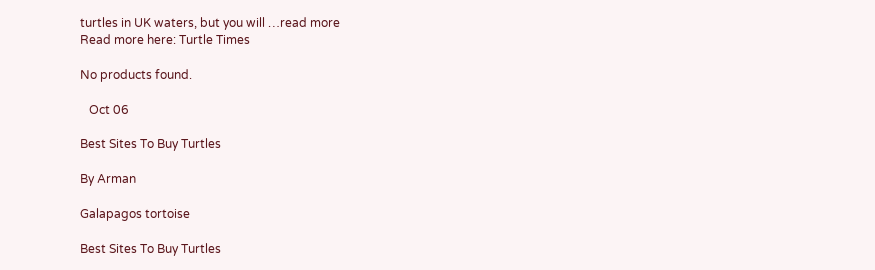turtles in UK waters, but you will …read more
Read more here: Turtle Times

No products found.

   Oct 06

Best Sites To Buy Turtles

By Arman

Galapagos tortoise

Best Sites To Buy Turtles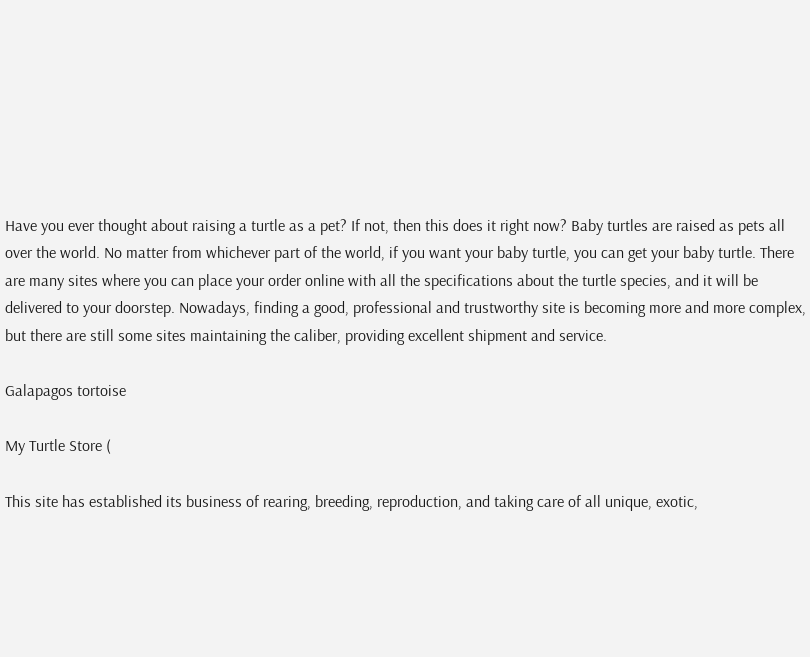Have you ever thought about raising a turtle as a pet? If not, then this does it right now? Baby turtles are raised as pets all over the world. No matter from whichever part of the world, if you want your baby turtle, you can get your baby turtle. There are many sites where you can place your order online with all the specifications about the turtle species, and it will be delivered to your doorstep. Nowadays, finding a good, professional and trustworthy site is becoming more and more complex, but there are still some sites maintaining the caliber, providing excellent shipment and service.

Galapagos tortoise

My Turtle Store (

This site has established its business of rearing, breeding, reproduction, and taking care of all unique, exotic,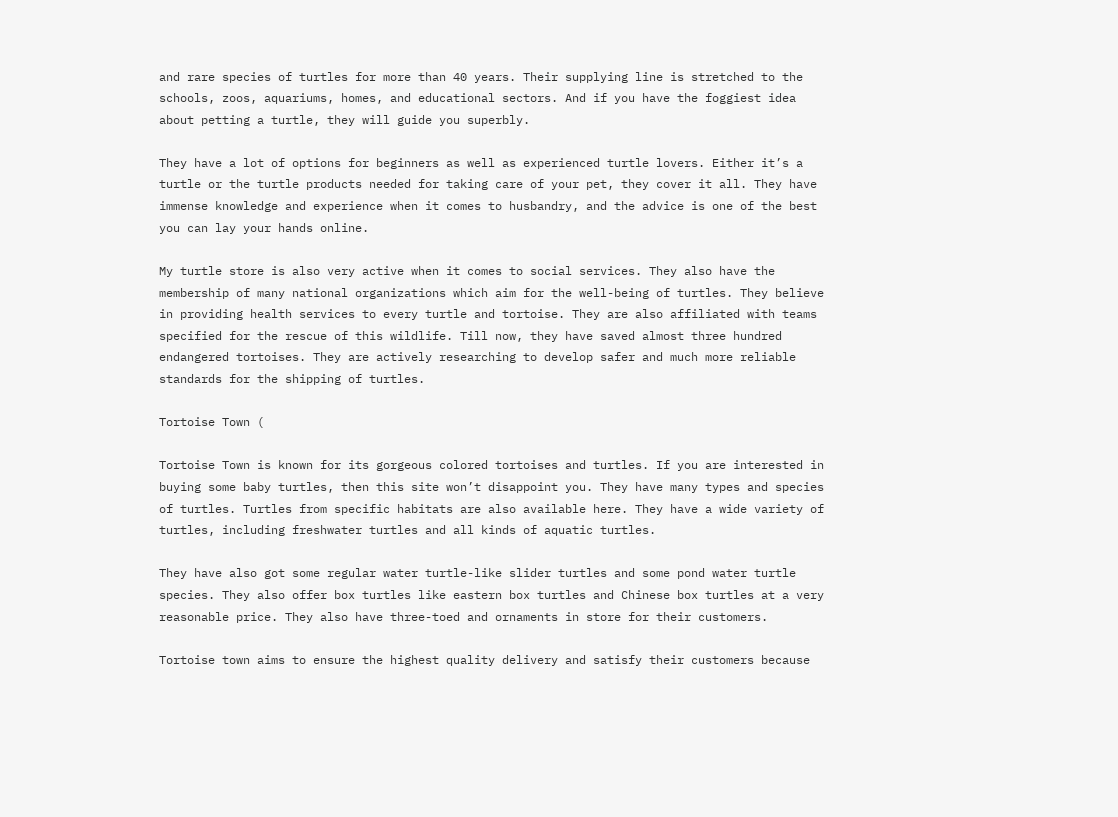and rare species of turtles for more than 40 years. Their supplying line is stretched to the schools, zoos, aquariums, homes, and educational sectors. And if you have the foggiest idea about petting a turtle, they will guide you superbly.

They have a lot of options for beginners as well as experienced turtle lovers. Either it’s a turtle or the turtle products needed for taking care of your pet, they cover it all. They have immense knowledge and experience when it comes to husbandry, and the advice is one of the best you can lay your hands online.

My turtle store is also very active when it comes to social services. They also have the membership of many national organizations which aim for the well-being of turtles. They believe in providing health services to every turtle and tortoise. They are also affiliated with teams specified for the rescue of this wildlife. Till now, they have saved almost three hundred endangered tortoises. They are actively researching to develop safer and much more reliable standards for the shipping of turtles.

Tortoise Town (

Tortoise Town is known for its gorgeous colored tortoises and turtles. If you are interested in buying some baby turtles, then this site won’t disappoint you. They have many types and species of turtles. Turtles from specific habitats are also available here. They have a wide variety of turtles, including freshwater turtles and all kinds of aquatic turtles.

They have also got some regular water turtle-like slider turtles and some pond water turtle species. They also offer box turtles like eastern box turtles and Chinese box turtles at a very reasonable price. They also have three-toed and ornaments in store for their customers.

Tortoise town aims to ensure the highest quality delivery and satisfy their customers because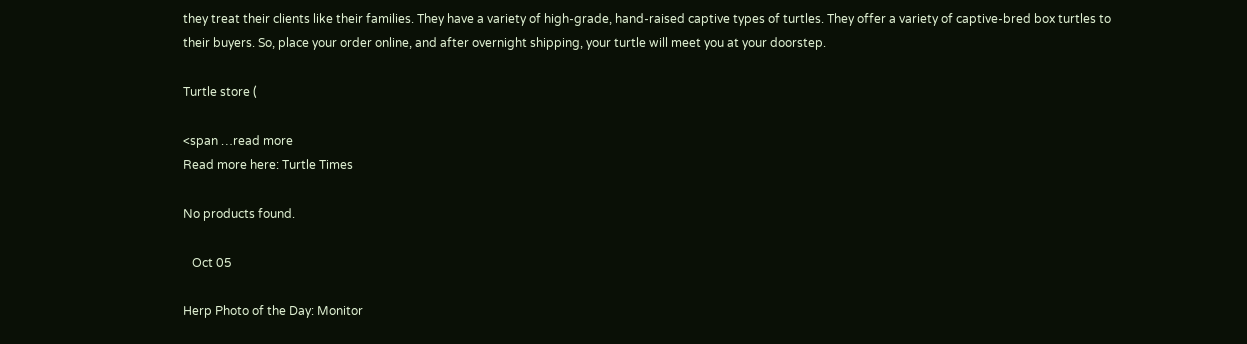they treat their clients like their families. They have a variety of high-grade, hand-raised captive types of turtles. They offer a variety of captive-bred box turtles to their buyers. So, place your order online, and after overnight shipping, your turtle will meet you at your doorstep.

Turtle store (

<span …read more
Read more here: Turtle Times

No products found.

   Oct 05

Herp Photo of the Day: Monitor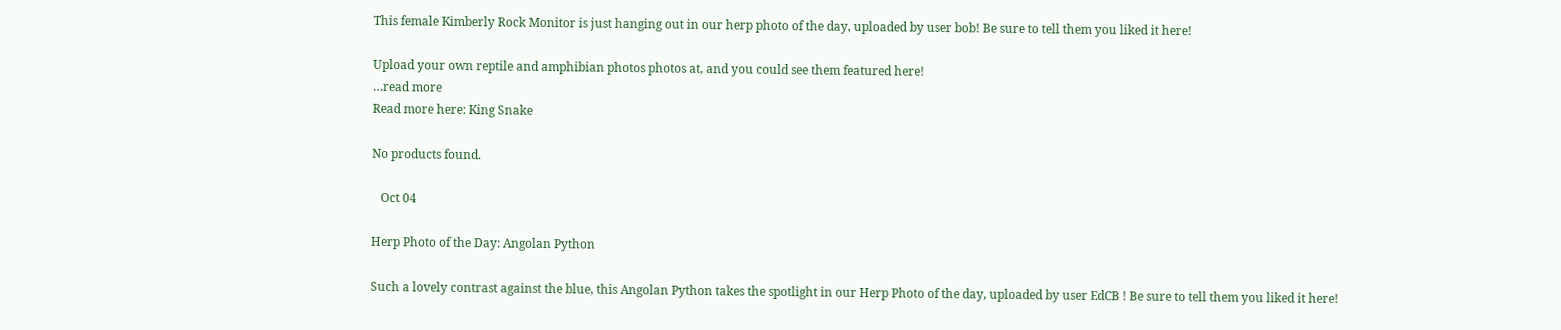This female Kimberly Rock Monitor is just hanging out in our herp photo of the day, uploaded by user bob! Be sure to tell them you liked it here!

Upload your own reptile and amphibian photos photos at, and you could see them featured here!
…read more
Read more here: King Snake

No products found.

   Oct 04

Herp Photo of the Day: Angolan Python

Such a lovely contrast against the blue, this Angolan Python takes the spotlight in our Herp Photo of the day, uploaded by user EdCB ! Be sure to tell them you liked it here!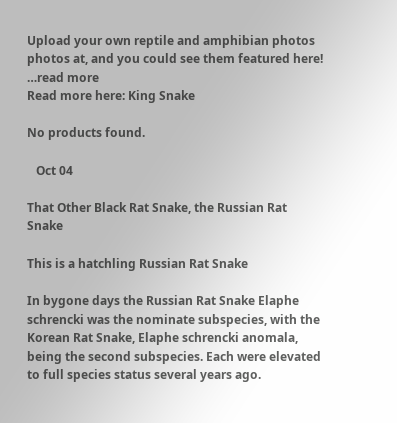Upload your own reptile and amphibian photos photos at, and you could see them featured here! …read more
Read more here: King Snake

No products found.

   Oct 04

That Other Black Rat Snake, the Russian Rat Snake

This is a hatchling Russian Rat Snake

In bygone days the Russian Rat Snake Elaphe schrencki was the nominate subspecies, with the Korean Rat Snake, Elaphe schrencki anomala, being the second subspecies. Each were elevated to full species status several years ago.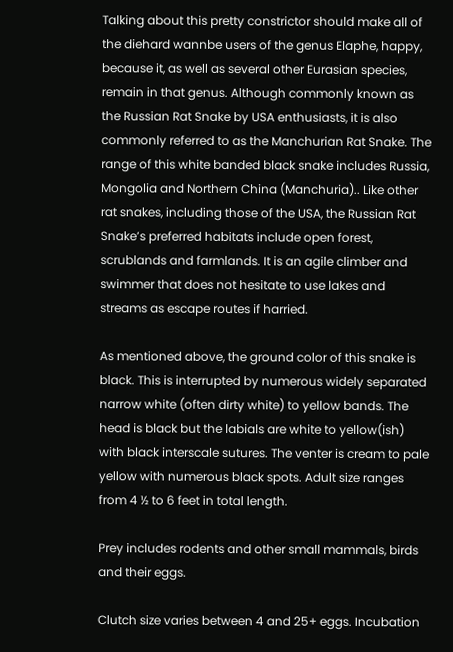Talking about this pretty constrictor should make all of the diehard wannbe users of the genus Elaphe, happy, because it, as well as several other Eurasian species, remain in that genus. Although commonly known as the Russian Rat Snake by USA enthusiasts, it is also commonly referred to as the Manchurian Rat Snake. The range of this white banded black snake includes Russia, Mongolia and Northern China (Manchuria).. Like other rat snakes, including those of the USA, the Russian Rat Snake’s preferred habitats include open forest, scrublands and farmlands. It is an agile climber and swimmer that does not hesitate to use lakes and streams as escape routes if harried.

As mentioned above, the ground color of this snake is black. This is interrupted by numerous widely separated narrow white (often dirty white) to yellow bands. The head is black but the labials are white to yellow(ish) with black interscale sutures. The venter is cream to pale yellow with numerous black spots. Adult size ranges from 4 ½ to 6 feet in total length.

Prey includes rodents and other small mammals, birds and their eggs.

Clutch size varies between 4 and 25+ eggs. Incubation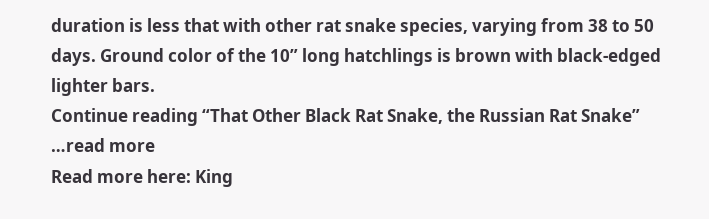duration is less that with other rat snake species, varying from 38 to 50 days. Ground color of the 10” long hatchlings is brown with black-edged lighter bars.
Continue reading “That Other Black Rat Snake, the Russian Rat Snake” …read more
Read more here: King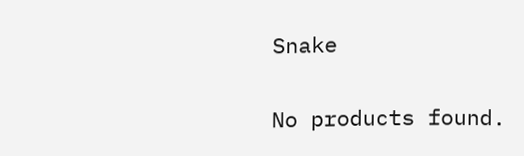Snake

No products found.